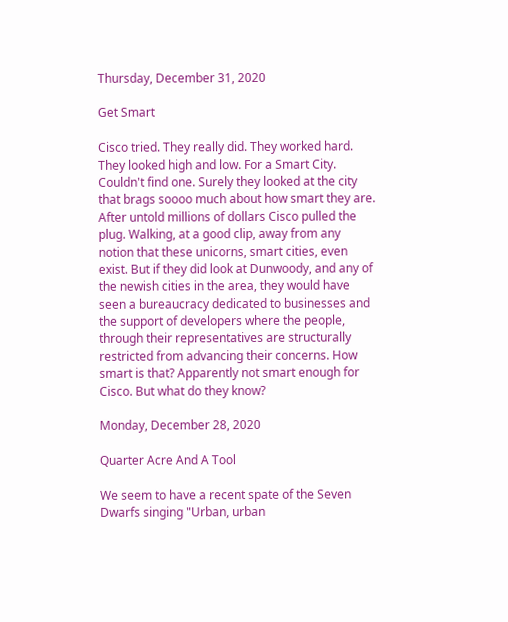Thursday, December 31, 2020

Get Smart

Cisco tried. They really did. They worked hard. They looked high and low. For a Smart City. Couldn't find one. Surely they looked at the city that brags soooo much about how smart they are. After untold millions of dollars Cisco pulled the plug. Walking, at a good clip, away from any notion that these unicorns, smart cities, even exist. But if they did look at Dunwoody, and any of the newish cities in the area, they would have seen a bureaucracy dedicated to businesses and the support of developers where the people, through their representatives are structurally restricted from advancing their concerns. How smart is that? Apparently not smart enough for Cisco. But what do they know?

Monday, December 28, 2020

Quarter Acre And A Tool

We seem to have a recent spate of the Seven Dwarfs singing "Urban, urban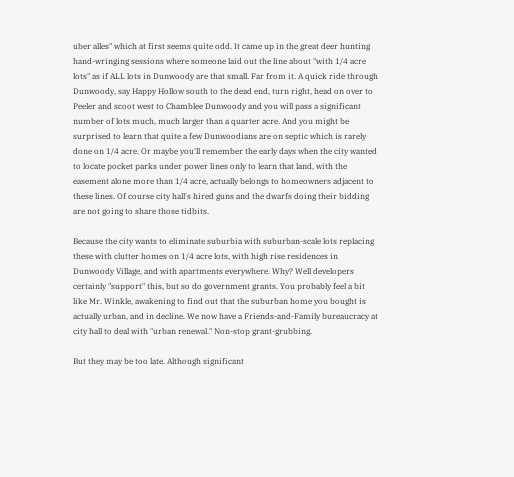uber alles" which at first seems quite odd. It came up in the great deer hunting hand-wringing sessions where someone laid out the line about "with 1/4 acre lots" as if ALL lots in Dunwoody are that small. Far from it. A quick ride through Dunwoody, say Happy Hollow south to the dead end, turn right, head on over to Peeler and scoot west to Chamblee Dunwoody and you will pass a significant number of lots much, much larger than a quarter acre. And you might be surprised to learn that quite a few Dunwoodians are on septic which is rarely done on 1/4 acre. Or maybe you'll remember the early days when the city wanted to locate pocket parks under power lines only to learn that land, with the easement alone more than 1/4 acre, actually belongs to homeowners adjacent to these lines. Of course city hall's hired guns and the dwarfs doing their bidding are not going to share those tidbits.

Because the city wants to eliminate suburbia with suburban-scale lots replacing these with clutter homes on 1/4 acre lots, with high rise residences in Dunwoody Village, and with apartments everywhere. Why? Well developers certainly "support" this, but so do government grants. You probably feel a bit like Mr. Winkle, awakening to find out that the suburban home you bought is actually urban, and in decline. We now have a Friends-and-Family bureaucracy at city hall to deal with "urban renewal." Non-stop grant-grubbing.

But they may be too late. Although significant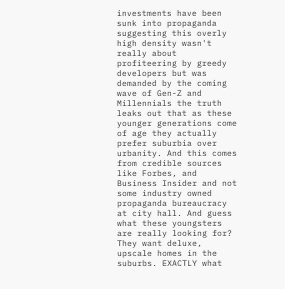investments have been sunk into propaganda suggesting this overly high density wasn't really about profiteering by greedy developers but was demanded by the coming wave of Gen-Z and Millennials the truth leaks out that as these younger generations come of age they actually prefer suburbia over urbanity. And this comes from credible sources like Forbes, and Business Insider and not some industry owned propaganda bureaucracy at city hall. And guess what these youngsters are really looking for? They want deluxe, upscale homes in the suburbs. EXACTLY what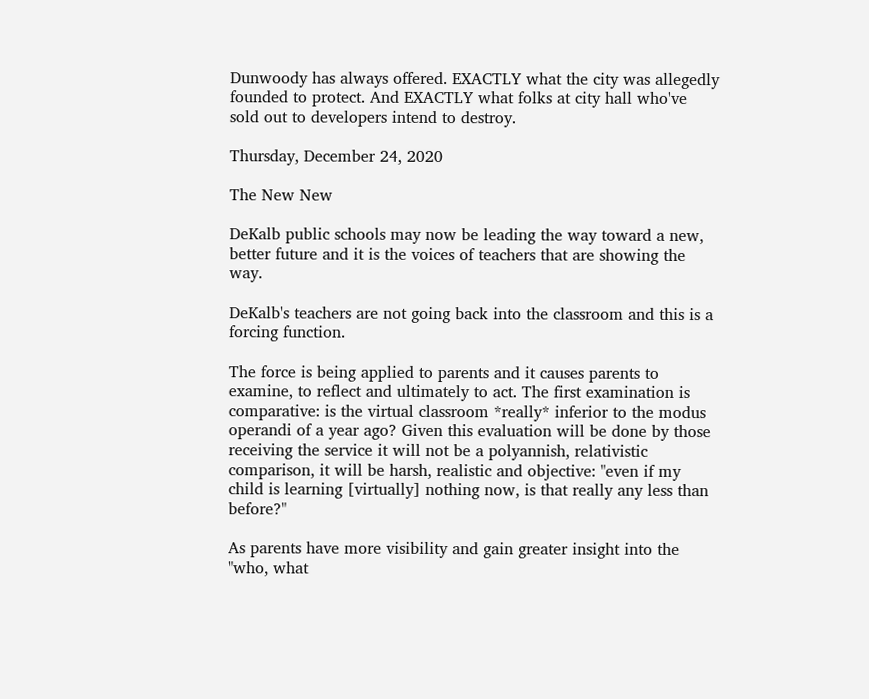Dunwoody has always offered. EXACTLY what the city was allegedly founded to protect. And EXACTLY what folks at city hall who've sold out to developers intend to destroy.

Thursday, December 24, 2020

The New New

DeKalb public schools may now be leading the way toward a new, better future and it is the voices of teachers that are showing the way.

DeKalb's teachers are not going back into the classroom and this is a forcing function.

The force is being applied to parents and it causes parents to examine, to reflect and ultimately to act. The first examination is comparative: is the virtual classroom *really* inferior to the modus operandi of a year ago? Given this evaluation will be done by those receiving the service it will not be a polyannish, relativistic comparison, it will be harsh, realistic and objective: "even if my child is learning [virtually] nothing now, is that really any less than before?"

As parents have more visibility and gain greater insight into the "who, what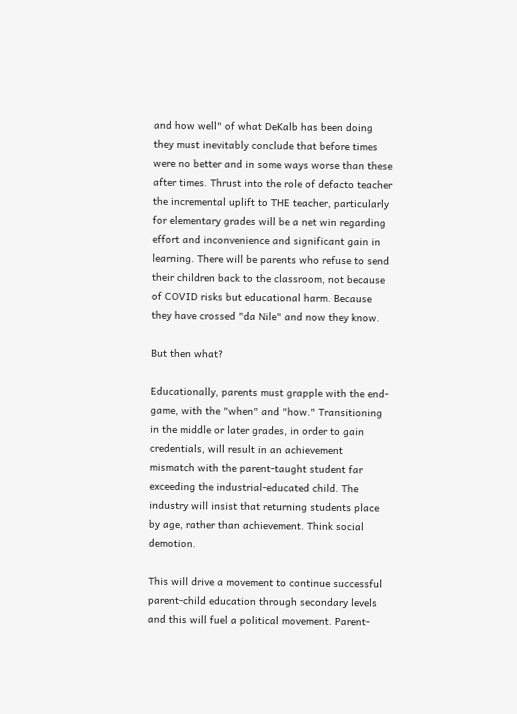and how well" of what DeKalb has been doing they must inevitably conclude that before times were no better and in some ways worse than these after times. Thrust into the role of defacto teacher the incremental uplift to THE teacher, particularly for elementary grades will be a net win regarding effort and inconvenience and significant gain in learning. There will be parents who refuse to send their children back to the classroom, not because of COVID risks but educational harm. Because they have crossed "da Nile" and now they know.

But then what?

Educationally, parents must grapple with the end-game, with the "when" and "how." Transitioning in the middle or later grades, in order to gain credentials, will result in an achievement mismatch with the parent-taught student far exceeding the industrial-educated child. The industry will insist that returning students place by age, rather than achievement. Think social demotion.

This will drive a movement to continue successful parent-child education through secondary levels and this will fuel a political movement. Parent-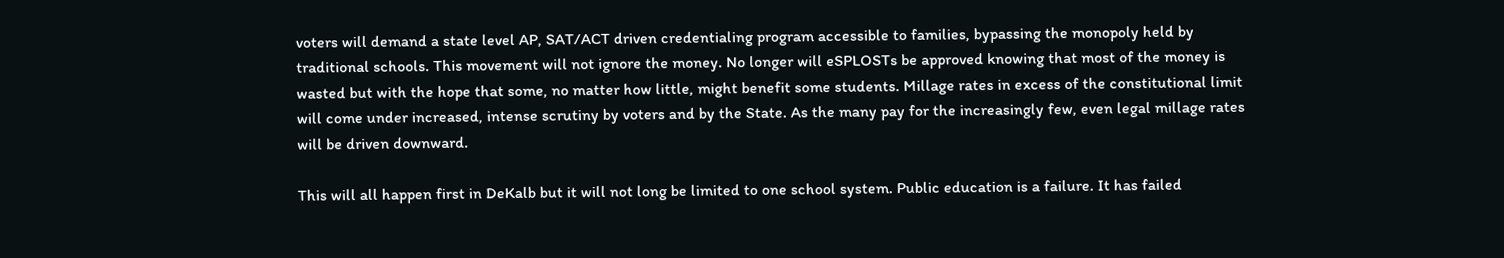voters will demand a state level AP, SAT/ACT driven credentialing program accessible to families, bypassing the monopoly held by traditional schools. This movement will not ignore the money. No longer will eSPLOSTs be approved knowing that most of the money is wasted but with the hope that some, no matter how little, might benefit some students. Millage rates in excess of the constitutional limit will come under increased, intense scrutiny by voters and by the State. As the many pay for the increasingly few, even legal millage rates will be driven downward.

This will all happen first in DeKalb but it will not long be limited to one school system. Public education is a failure. It has failed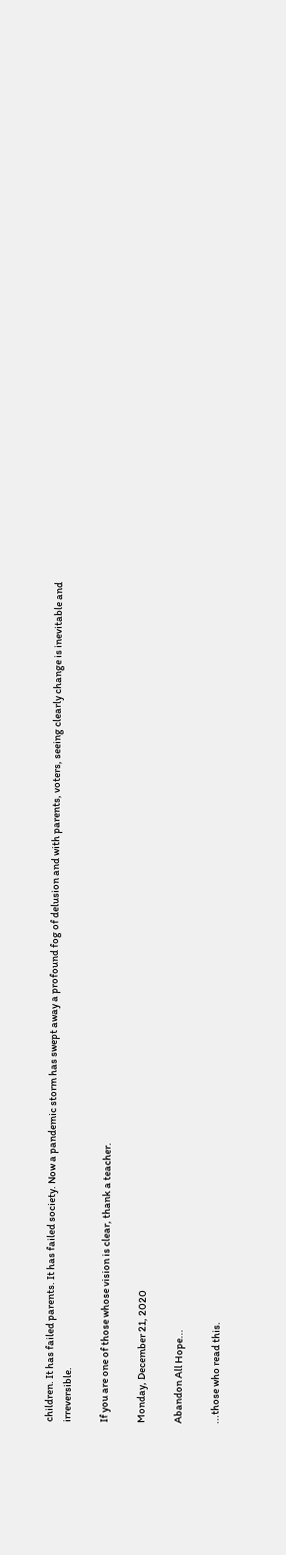children. It has failed parents. It has failed society. Now a pandemic storm has swept away a profound fog of delusion and with parents, voters, seeing clearly change is inevitable and irreversible.

If you are one of those whose vision is clear, thank a teacher.

Monday, December 21, 2020

Abandon All Hope...

...those who read this.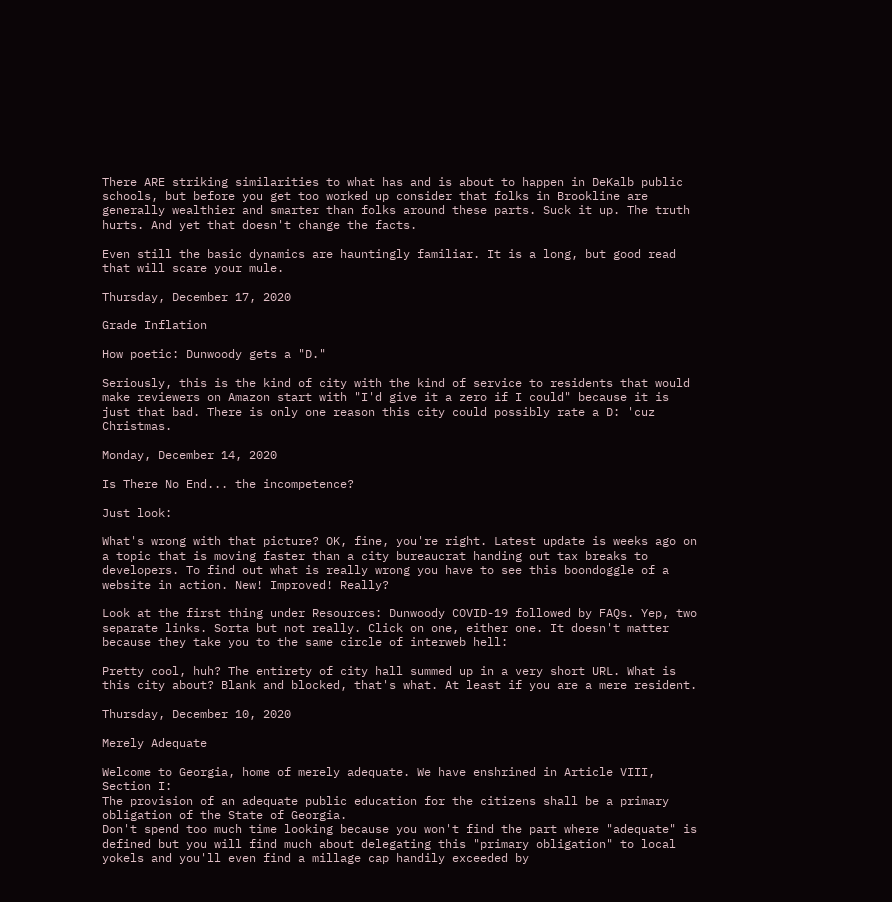There ARE striking similarities to what has and is about to happen in DeKalb public schools, but before you get too worked up consider that folks in Brookline are generally wealthier and smarter than folks around these parts. Suck it up. The truth hurts. And yet that doesn't change the facts.

Even still the basic dynamics are hauntingly familiar. It is a long, but good read that will scare your mule.

Thursday, December 17, 2020

Grade Inflation

How poetic: Dunwoody gets a "D."

Seriously, this is the kind of city with the kind of service to residents that would make reviewers on Amazon start with "I'd give it a zero if I could" because it is just that bad. There is only one reason this city could possibly rate a D: 'cuz Christmas.

Monday, December 14, 2020

Is There No End... the incompetence?

Just look:

What's wrong with that picture? OK, fine, you're right. Latest update is weeks ago on a topic that is moving faster than a city bureaucrat handing out tax breaks to developers. To find out what is really wrong you have to see this boondoggle of a website in action. New! Improved! Really?

Look at the first thing under Resources: Dunwoody COVID-19 followed by FAQs. Yep, two separate links. Sorta but not really. Click on one, either one. It doesn't matter because they take you to the same circle of interweb hell:

Pretty cool, huh? The entirety of city hall summed up in a very short URL. What is this city about? Blank and blocked, that's what. At least if you are a mere resident.

Thursday, December 10, 2020

Merely Adequate

Welcome to Georgia, home of merely adequate. We have enshrined in Article VIII, Section I:
The provision of an adequate public education for the citizens shall be a primary obligation of the State of Georgia.
Don't spend too much time looking because you won't find the part where "adequate" is defined but you will find much about delegating this "primary obligation" to local yokels and you'll even find a millage cap handily exceeded by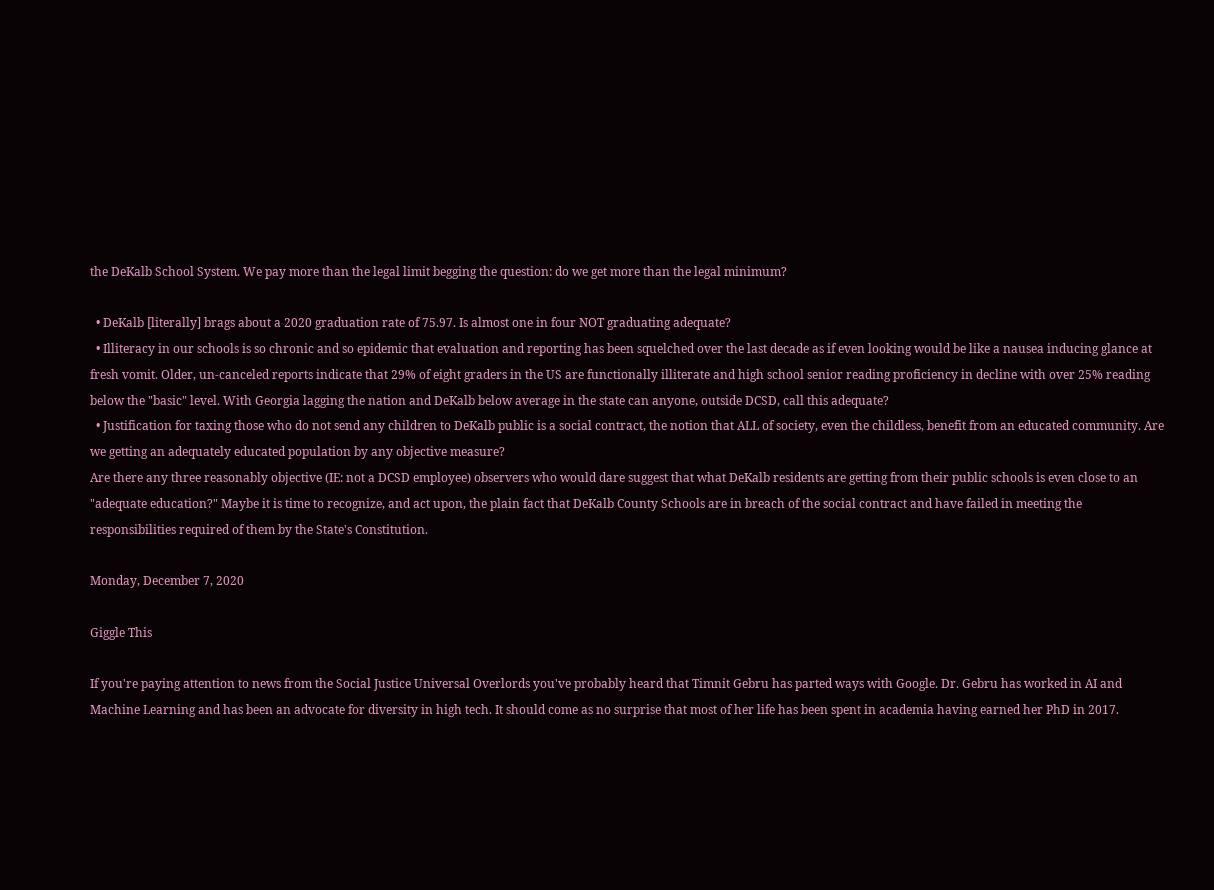the DeKalb School System. We pay more than the legal limit begging the question: do we get more than the legal minimum?

  • DeKalb [literally] brags about a 2020 graduation rate of 75.97. Is almost one in four NOT graduating adequate?
  • Illiteracy in our schools is so chronic and so epidemic that evaluation and reporting has been squelched over the last decade as if even looking would be like a nausea inducing glance at fresh vomit. Older, un-canceled reports indicate that 29% of eight graders in the US are functionally illiterate and high school senior reading proficiency in decline with over 25% reading below the "basic" level. With Georgia lagging the nation and DeKalb below average in the state can anyone, outside DCSD, call this adequate?
  • Justification for taxing those who do not send any children to DeKalb public is a social contract, the notion that ALL of society, even the childless, benefit from an educated community. Are we getting an adequately educated population by any objective measure?
Are there any three reasonably objective (IE: not a DCSD employee) observers who would dare suggest that what DeKalb residents are getting from their public schools is even close to an "adequate education?" Maybe it is time to recognize, and act upon, the plain fact that DeKalb County Schools are in breach of the social contract and have failed in meeting the responsibilities required of them by the State's Constitution.

Monday, December 7, 2020

Giggle This

If you're paying attention to news from the Social Justice Universal Overlords you've probably heard that Timnit Gebru has parted ways with Google. Dr. Gebru has worked in AI and Machine Learning and has been an advocate for diversity in high tech. It should come as no surprise that most of her life has been spent in academia having earned her PhD in 2017.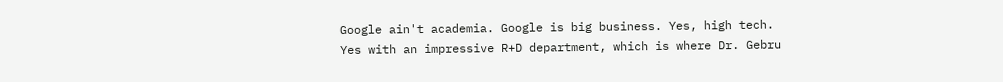Google ain't academia. Google is big business. Yes, high tech. Yes with an impressive R+D department, which is where Dr. Gebru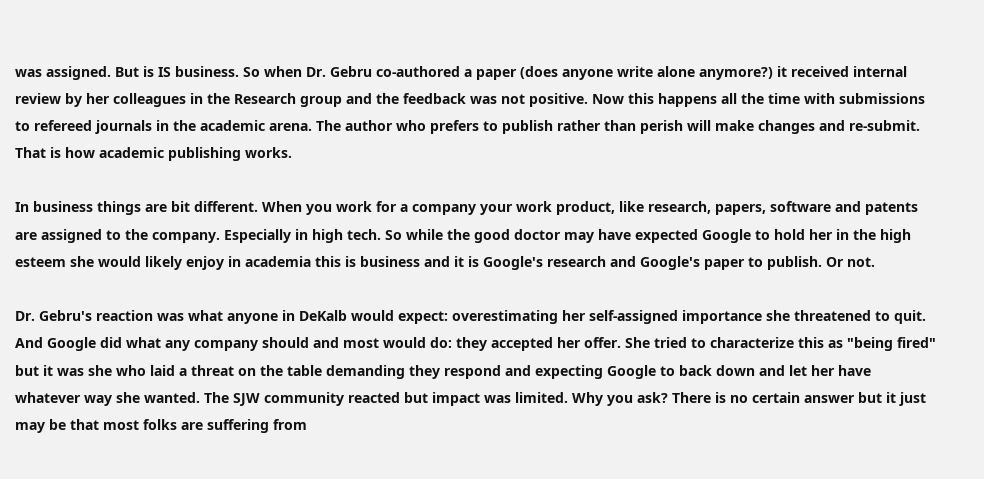was assigned. But is IS business. So when Dr. Gebru co-authored a paper (does anyone write alone anymore?) it received internal review by her colleagues in the Research group and the feedback was not positive. Now this happens all the time with submissions to refereed journals in the academic arena. The author who prefers to publish rather than perish will make changes and re-submit. That is how academic publishing works.

In business things are bit different. When you work for a company your work product, like research, papers, software and patents are assigned to the company. Especially in high tech. So while the good doctor may have expected Google to hold her in the high esteem she would likely enjoy in academia this is business and it is Google's research and Google's paper to publish. Or not.

Dr. Gebru's reaction was what anyone in DeKalb would expect: overestimating her self-assigned importance she threatened to quit.  And Google did what any company should and most would do: they accepted her offer. She tried to characterize this as "being fired" but it was she who laid a threat on the table demanding they respond and expecting Google to back down and let her have whatever way she wanted. The SJW community reacted but impact was limited. Why you ask? There is no certain answer but it just may be that most folks are suffering from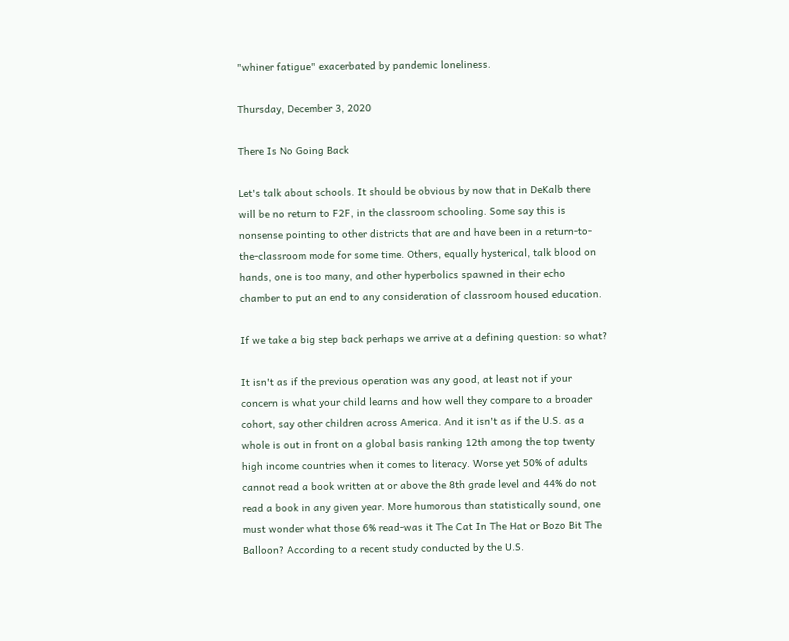"whiner fatigue" exacerbated by pandemic loneliness.

Thursday, December 3, 2020

There Is No Going Back

Let's talk about schools. It should be obvious by now that in DeKalb there will be no return to F2F, in the classroom schooling. Some say this is nonsense pointing to other districts that are and have been in a return-to-the-classroom mode for some time. Others, equally hysterical, talk blood on hands, one is too many, and other hyperbolics spawned in their echo chamber to put an end to any consideration of classroom housed education.

If we take a big step back perhaps we arrive at a defining question: so what?

It isn't as if the previous operation was any good, at least not if your concern is what your child learns and how well they compare to a broader cohort, say other children across America. And it isn't as if the U.S. as a whole is out in front on a global basis ranking 12th among the top twenty high income countries when it comes to literacy. Worse yet 50% of adults cannot read a book written at or above the 8th grade level and 44% do not read a book in any given year. More humorous than statistically sound, one must wonder what those 6% read-was it The Cat In The Hat or Bozo Bit The Balloon? According to a recent study conducted by the U.S.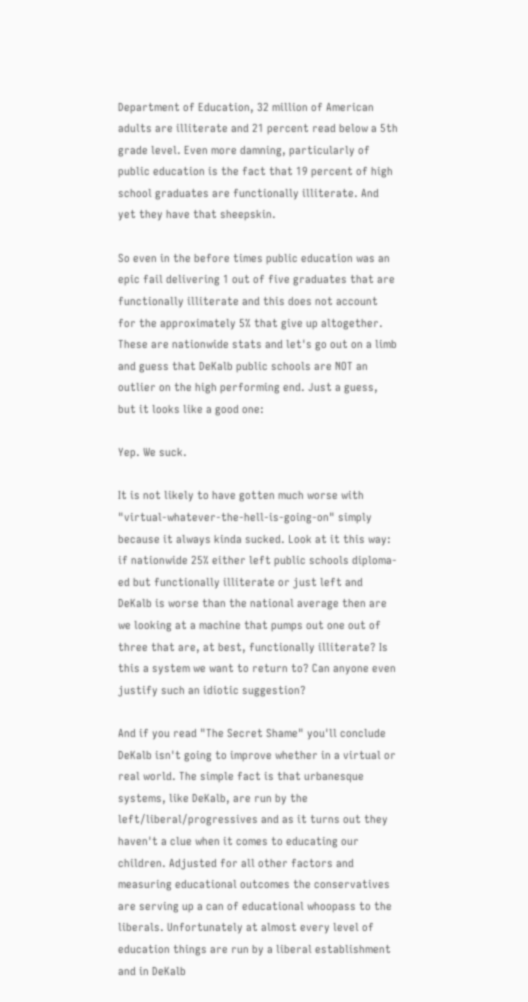Department of Education, 32 million of American adults are illiterate and 21 percent read below a 5th grade level. Even more damning, particularly of public education is the fact that 19 percent of high school graduates are functionally illiterate. And yet they have that sheepskin.

So even in the before times public education was an epic fail delivering 1 out of five graduates that are functionally illiterate and this does not account for the approximately 5% that give up altogether. These are nationwide stats and let's go out on a limb and guess that DeKalb public schools are NOT an outlier on the high performing end. Just a guess, but it looks like a good one:

Yep. We suck.

It is not likely to have gotten much worse with "virtual-whatever-the-hell-is-going-on" simply because it always kinda sucked. Look at it this way: if nationwide 25% either left public schools diploma-ed but functionally illiterate or just left and DeKalb is worse than the national average then are we looking at a machine that pumps out one out of three that are, at best, functionally illiterate? Is this a system we want to return to? Can anyone even justify such an idiotic suggestion?

And if you read "The Secret Shame" you'll conclude DeKalb isn't going to improve whether in a virtual or real world. The simple fact is that urbanesque systems, like DeKalb, are run by the left/liberal/progressives and as it turns out they haven't a clue when it comes to educating our children. Adjusted for all other factors and measuring educational outcomes the conservatives are serving up a can of educational whoopass to the liberals. Unfortunately at almost every level of education things are run by a liberal establishment and in DeKalb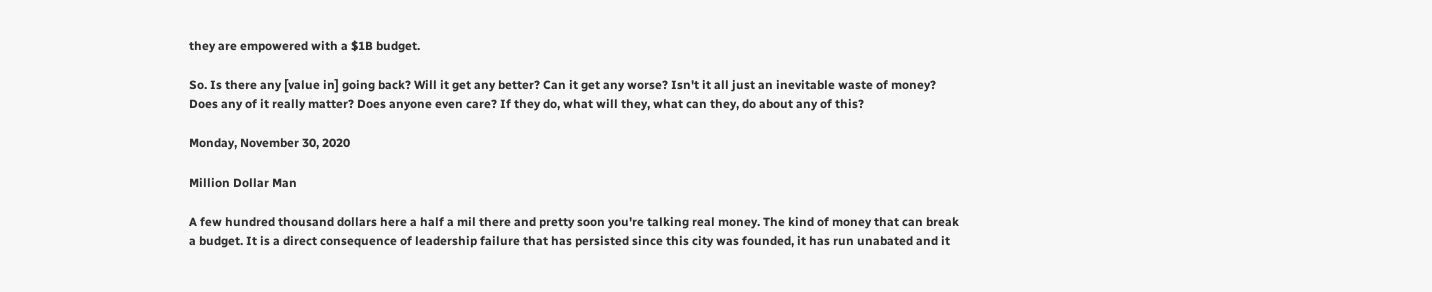they are empowered with a $1B budget.

So. Is there any [value in] going back? Will it get any better? Can it get any worse? Isn't it all just an inevitable waste of money? Does any of it really matter? Does anyone even care? If they do, what will they, what can they, do about any of this?

Monday, November 30, 2020

Million Dollar Man

A few hundred thousand dollars here a half a mil there and pretty soon you're talking real money. The kind of money that can break a budget. It is a direct consequence of leadership failure that has persisted since this city was founded, it has run unabated and it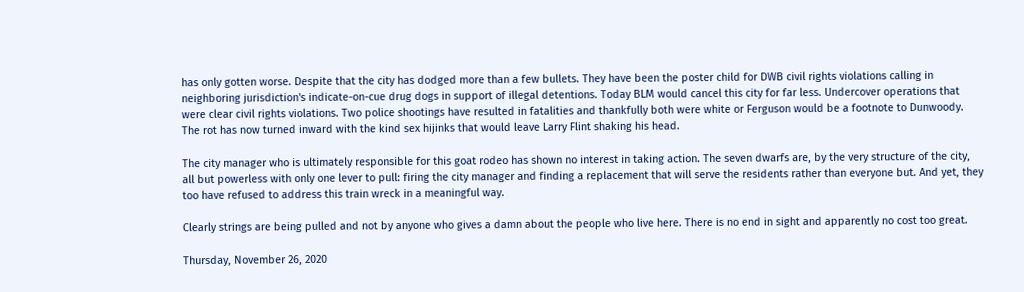has only gotten worse. Despite that the city has dodged more than a few bullets. They have been the poster child for DWB civil rights violations calling in neighboring jurisdiction's indicate-on-cue drug dogs in support of illegal detentions. Today BLM would cancel this city for far less. Undercover operations that were clear civil rights violations. Two police shootings have resulted in fatalities and thankfully both were white or Ferguson would be a footnote to Dunwoody. The rot has now turned inward with the kind sex hijinks that would leave Larry Flint shaking his head.

The city manager who is ultimately responsible for this goat rodeo has shown no interest in taking action. The seven dwarfs are, by the very structure of the city, all but powerless with only one lever to pull: firing the city manager and finding a replacement that will serve the residents rather than everyone but. And yet, they too have refused to address this train wreck in a meaningful way.

Clearly strings are being pulled and not by anyone who gives a damn about the people who live here. There is no end in sight and apparently no cost too great.

Thursday, November 26, 2020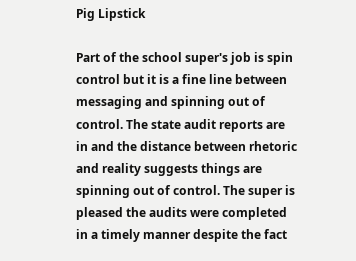Pig Lipstick

Part of the school super's job is spin control but it is a fine line between messaging and spinning out of control. The state audit reports are in and the distance between rhetoric and reality suggests things are spinning out of control. The super is pleased the audits were completed in a timely manner despite the fact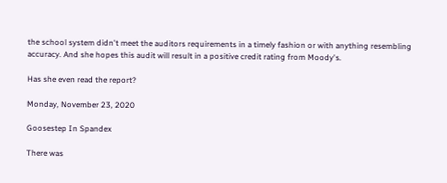the school system didn't meet the auditors requirements in a timely fashion or with anything resembling accuracy. And she hopes this audit will result in a positive credit rating from Moody's.

Has she even read the report?

Monday, November 23, 2020

Goosestep In Spandex

There was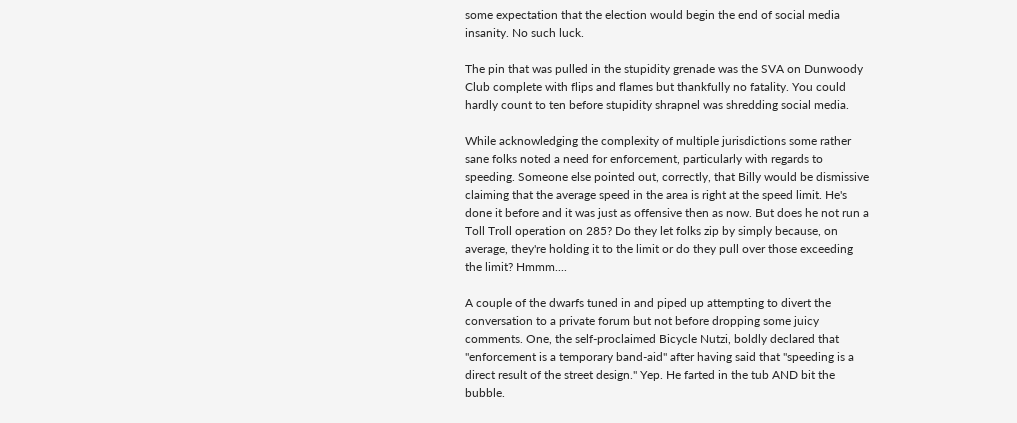some expectation that the election would begin the end of social media insanity. No such luck.

The pin that was pulled in the stupidity grenade was the SVA on Dunwoody Club complete with flips and flames but thankfully no fatality. You could hardly count to ten before stupidity shrapnel was shredding social media.

While acknowledging the complexity of multiple jurisdictions some rather sane folks noted a need for enforcement, particularly with regards to speeding. Someone else pointed out, correctly, that Billy would be dismissive claiming that the average speed in the area is right at the speed limit. He's done it before and it was just as offensive then as now. But does he not run a Toll Troll operation on 285? Do they let folks zip by simply because, on average, they're holding it to the limit or do they pull over those exceeding the limit? Hmmm....

A couple of the dwarfs tuned in and piped up attempting to divert the conversation to a private forum but not before dropping some juicy comments. One, the self-proclaimed Bicycle Nutzi, boldly declared that "enforcement is a temporary band-aid" after having said that "speeding is a direct result of the street design." Yep. He farted in the tub AND bit the bubble.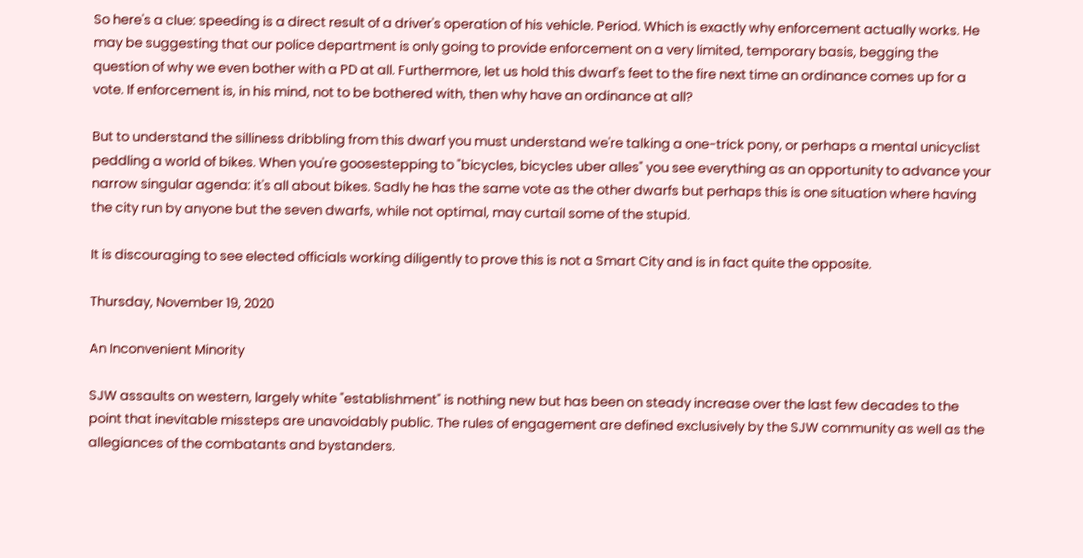So here's a clue: speeding is a direct result of a driver's operation of his vehicle. Period. Which is exactly why enforcement actually works. He may be suggesting that our police department is only going to provide enforcement on a very limited, temporary basis, begging the question of why we even bother with a PD at all. Furthermore, let us hold this dwarf's feet to the fire next time an ordinance comes up for a vote. If enforcement is, in his mind, not to be bothered with, then why have an ordinance at all?

But to understand the silliness dribbling from this dwarf you must understand we're talking a one-trick pony, or perhaps a mental unicyclist peddling a world of bikes. When you're goosestepping to "bicycles, bicycles uber alles" you see everything as an opportunity to advance your narrow singular agenda: it's all about bikes. Sadly he has the same vote as the other dwarfs but perhaps this is one situation where having the city run by anyone but the seven dwarfs, while not optimal, may curtail some of the stupid.

It is discouraging to see elected officials working diligently to prove this is not a Smart City and is in fact quite the opposite.

Thursday, November 19, 2020

An Inconvenient Minority

SJW assaults on western, largely white "establishment" is nothing new but has been on steady increase over the last few decades to the point that inevitable missteps are unavoidably public. The rules of engagement are defined exclusively by the SJW community as well as the allegiances of the combatants and bystanders.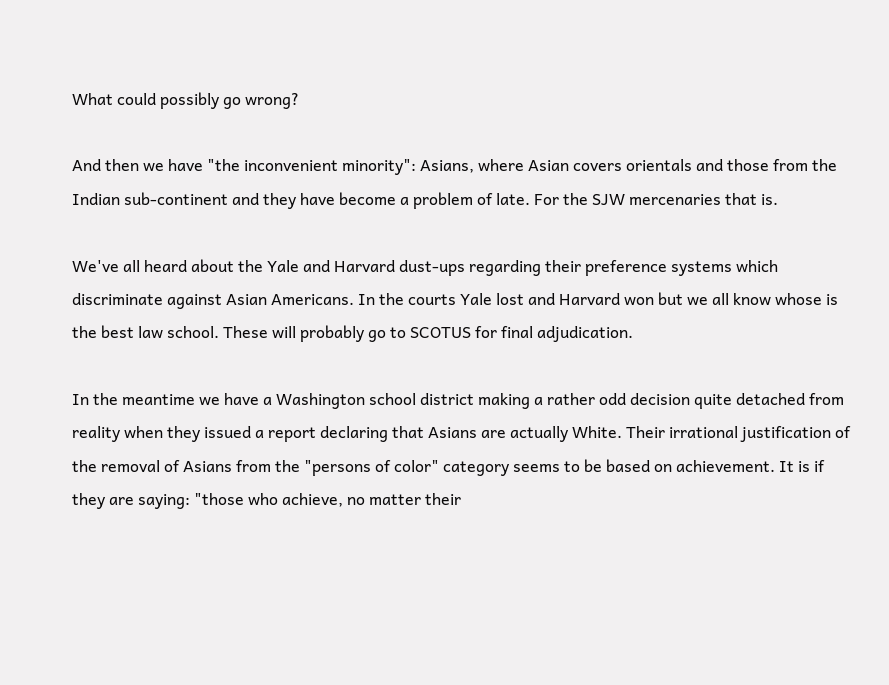What could possibly go wrong?

And then we have "the inconvenient minority": Asians, where Asian covers orientals and those from the Indian sub-continent and they have become a problem of late. For the SJW mercenaries that is.

We've all heard about the Yale and Harvard dust-ups regarding their preference systems which discriminate against Asian Americans. In the courts Yale lost and Harvard won but we all know whose is the best law school. These will probably go to SCOTUS for final adjudication.

In the meantime we have a Washington school district making a rather odd decision quite detached from reality when they issued a report declaring that Asians are actually White. Their irrational justification of the removal of Asians from the "persons of color" category seems to be based on achievement. It is if they are saying: "those who achieve, no matter their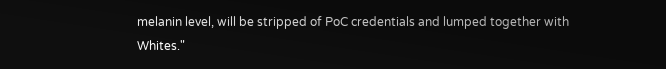melanin level, will be stripped of PoC credentials and lumped together with Whites."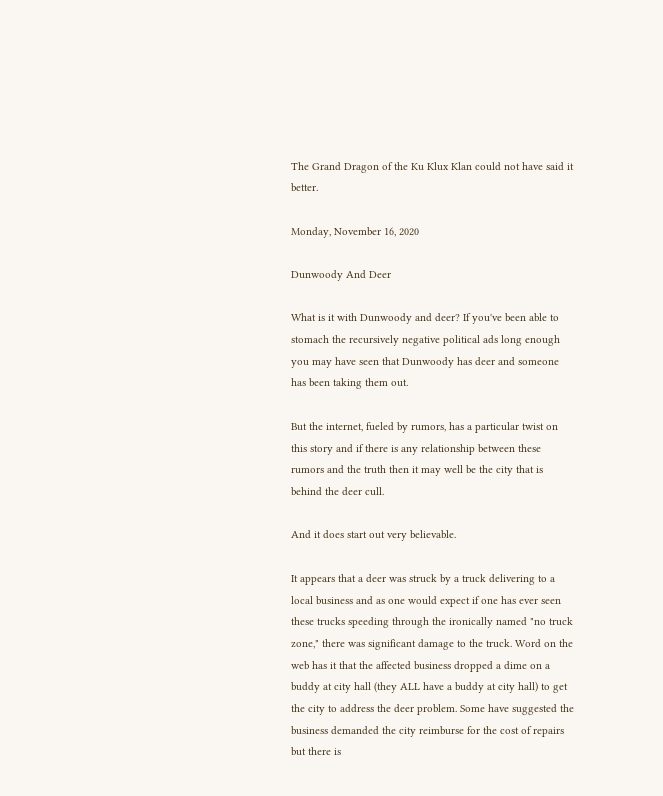The Grand Dragon of the Ku Klux Klan could not have said it better.

Monday, November 16, 2020

Dunwoody And Deer

What is it with Dunwoody and deer? If you've been able to stomach the recursively negative political ads long enough you may have seen that Dunwoody has deer and someone has been taking them out.

But the internet, fueled by rumors, has a particular twist on this story and if there is any relationship between these rumors and the truth then it may well be the city that is behind the deer cull.

And it does start out very believable.

It appears that a deer was struck by a truck delivering to a local business and as one would expect if one has ever seen these trucks speeding through the ironically named "no truck zone," there was significant damage to the truck. Word on the web has it that the affected business dropped a dime on a buddy at city hall (they ALL have a buddy at city hall) to get the city to address the deer problem. Some have suggested the business demanded the city reimburse for the cost of repairs but there is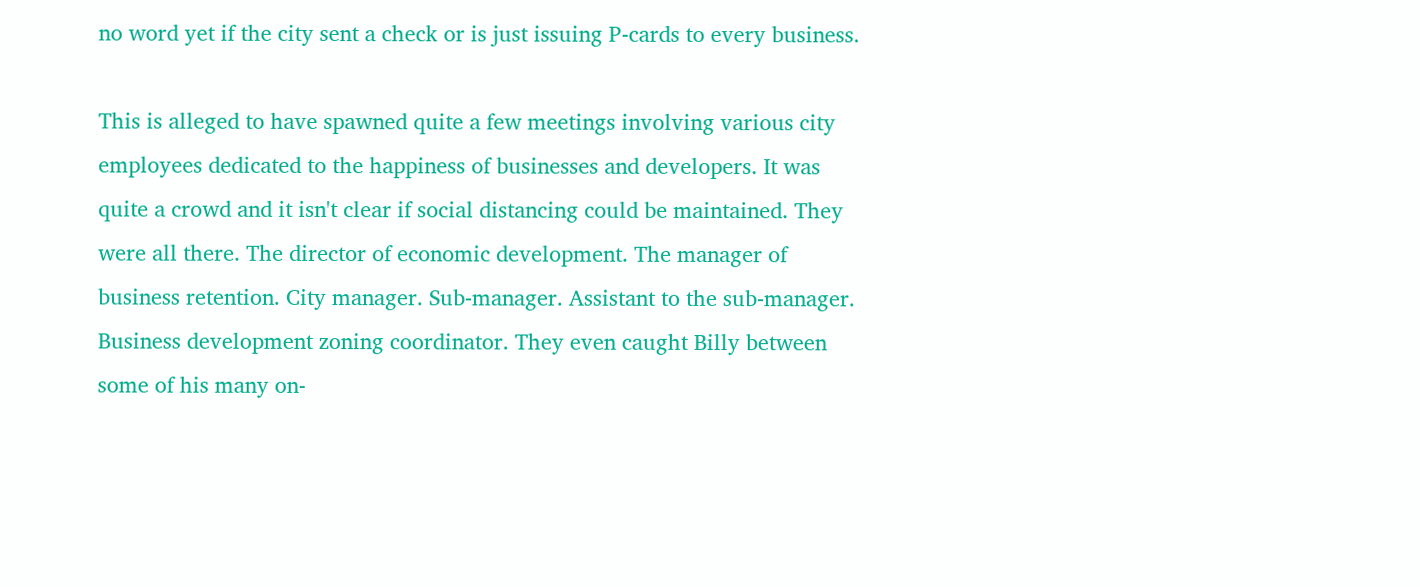no word yet if the city sent a check or is just issuing P-cards to every business.

This is alleged to have spawned quite a few meetings involving various city employees dedicated to the happiness of businesses and developers. It was quite a crowd and it isn't clear if social distancing could be maintained. They were all there. The director of economic development. The manager of business retention. City manager. Sub-manager. Assistant to the sub-manager. Business development zoning coordinator. They even caught Billy between some of his many on-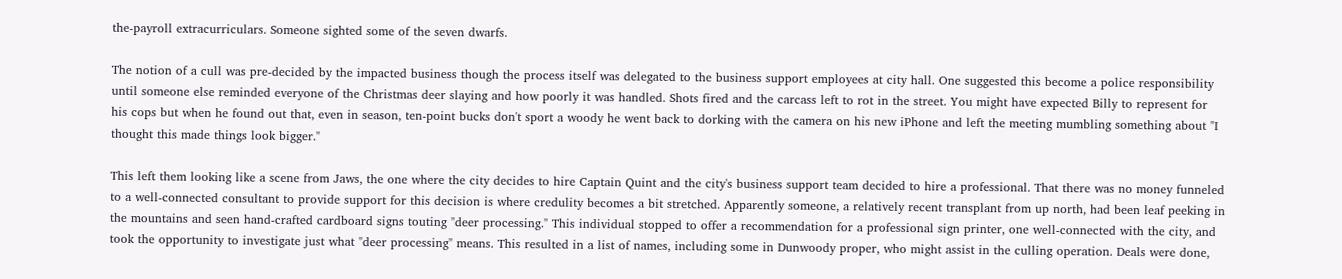the-payroll extracurriculars. Someone sighted some of the seven dwarfs.

The notion of a cull was pre-decided by the impacted business though the process itself was delegated to the business support employees at city hall. One suggested this become a police responsibility until someone else reminded everyone of the Christmas deer slaying and how poorly it was handled. Shots fired and the carcass left to rot in the street. You might have expected Billy to represent for his cops but when he found out that, even in season, ten-point bucks don't sport a woody he went back to dorking with the camera on his new iPhone and left the meeting mumbling something about "I thought this made things look bigger."

This left them looking like a scene from Jaws, the one where the city decides to hire Captain Quint and the city's business support team decided to hire a professional. That there was no money funneled to a well-connected consultant to provide support for this decision is where credulity becomes a bit stretched. Apparently someone, a relatively recent transplant from up north, had been leaf peeking in the mountains and seen hand-crafted cardboard signs touting "deer processing." This individual stopped to offer a recommendation for a professional sign printer, one well-connected with the city, and took the opportunity to investigate just what "deer processing" means. This resulted in a list of names, including some in Dunwoody proper, who might assist in the culling operation. Deals were done,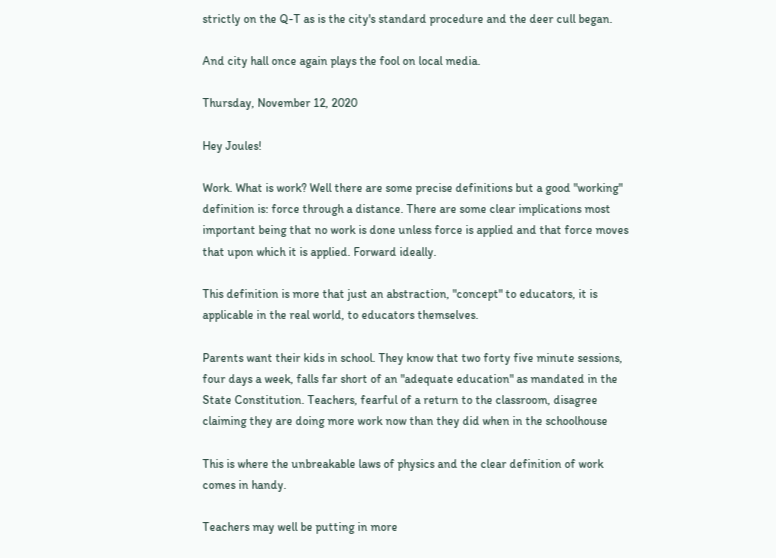strictly on the Q-T as is the city's standard procedure and the deer cull began.

And city hall once again plays the fool on local media.

Thursday, November 12, 2020

Hey Joules!

Work. What is work? Well there are some precise definitions but a good "working" definition is: force through a distance. There are some clear implications most important being that no work is done unless force is applied and that force moves that upon which it is applied. Forward ideally.

This definition is more that just an abstraction, "concept" to educators, it is applicable in the real world, to educators themselves.

Parents want their kids in school. They know that two forty five minute sessions, four days a week, falls far short of an "adequate education" as mandated in the State Constitution. Teachers, fearful of a return to the classroom, disagree claiming they are doing more work now than they did when in the schoolhouse

This is where the unbreakable laws of physics and the clear definition of work comes in handy.

Teachers may well be putting in more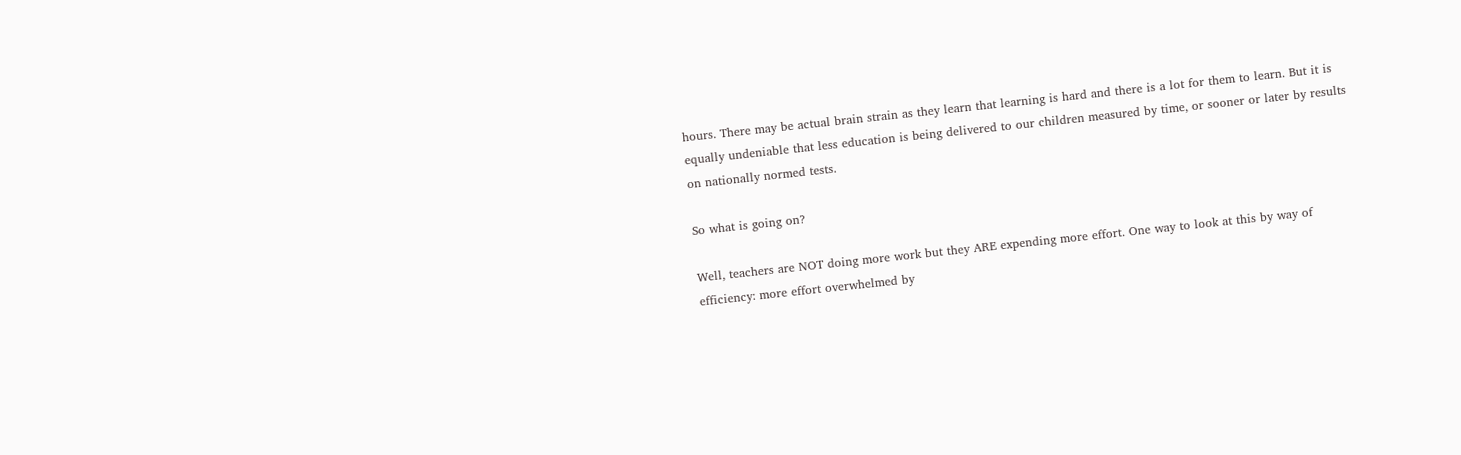hours. There may be actual brain strain as they learn that learning is hard and there is a lot for them to learn. But it is equally undeniable that less education is being delivered to our children measured by time, or sooner or later by results on nationally normed tests.

So what is going on?

Well, teachers are NOT doing more work but they ARE expending more effort. One way to look at this by way of efficiency: more effort overwhelmed by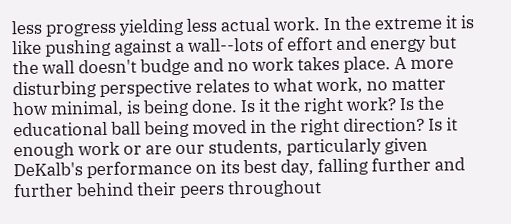less progress yielding less actual work. In the extreme it is like pushing against a wall--lots of effort and energy but the wall doesn't budge and no work takes place. A more disturbing perspective relates to what work, no matter how minimal, is being done. Is it the right work? Is the educational ball being moved in the right direction? Is it enough work or are our students, particularly given DeKalb's performance on its best day, falling further and further behind their peers throughout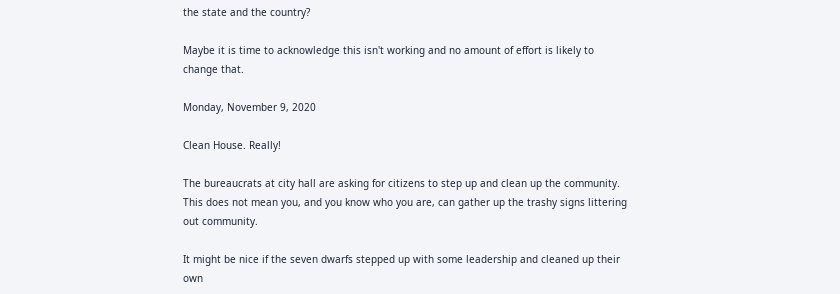the state and the country?

Maybe it is time to acknowledge this isn't working and no amount of effort is likely to change that.

Monday, November 9, 2020

Clean House. Really!

The bureaucrats at city hall are asking for citizens to step up and clean up the community. This does not mean you, and you know who you are, can gather up the trashy signs littering out community.

It might be nice if the seven dwarfs stepped up with some leadership and cleaned up their own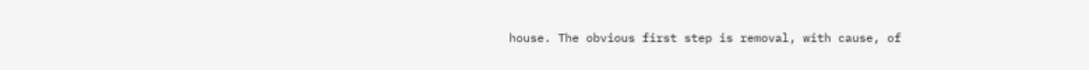house. The obvious first step is removal, with cause, of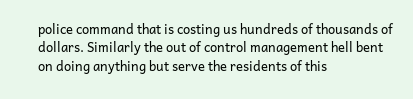police command that is costing us hundreds of thousands of dollars. Similarly the out of control management hell bent on doing anything but serve the residents of this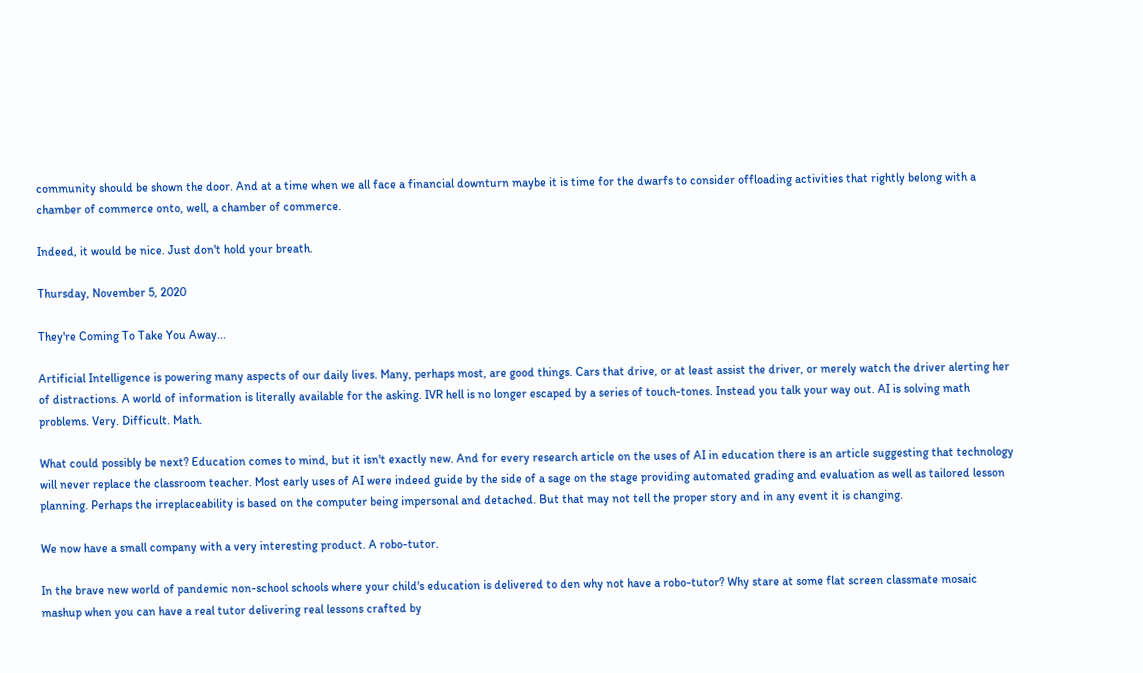community should be shown the door. And at a time when we all face a financial downturn maybe it is time for the dwarfs to consider offloading activities that rightly belong with a chamber of commerce onto, well, a chamber of commerce.

Indeed, it would be nice. Just don't hold your breath.

Thursday, November 5, 2020

They're Coming To Take You Away...

Artificial Intelligence is powering many aspects of our daily lives. Many, perhaps most, are good things. Cars that drive, or at least assist the driver, or merely watch the driver alerting her of distractions. A world of information is literally available for the asking. IVR hell is no longer escaped by a series of touch-tones. Instead you talk your way out. AI is solving math problems. Very. Difficult. Math.

What could possibly be next? Education comes to mind, but it isn't exactly new. And for every research article on the uses of AI in education there is an article suggesting that technology will never replace the classroom teacher. Most early uses of AI were indeed guide by the side of a sage on the stage providing automated grading and evaluation as well as tailored lesson planning. Perhaps the irreplaceability is based on the computer being impersonal and detached. But that may not tell the proper story and in any event it is changing.

We now have a small company with a very interesting product. A robo-tutor.

In the brave new world of pandemic non-school schools where your child's education is delivered to den why not have a robo-tutor? Why stare at some flat screen classmate mosaic mashup when you can have a real tutor delivering real lessons crafted by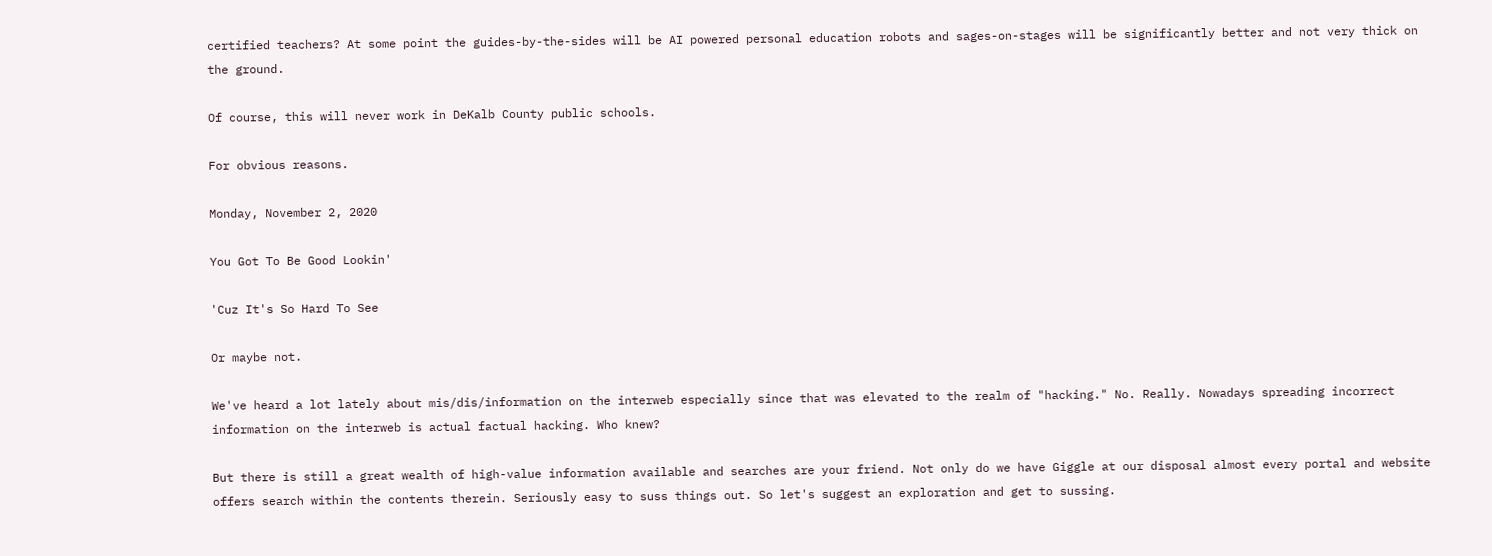certified teachers? At some point the guides-by-the-sides will be AI powered personal education robots and sages-on-stages will be significantly better and not very thick on the ground.

Of course, this will never work in DeKalb County public schools.

For obvious reasons.

Monday, November 2, 2020

You Got To Be Good Lookin'

'Cuz It's So Hard To See

Or maybe not.

We've heard a lot lately about mis/dis/information on the interweb especially since that was elevated to the realm of "hacking." No. Really. Nowadays spreading incorrect information on the interweb is actual factual hacking. Who knew?

But there is still a great wealth of high-value information available and searches are your friend. Not only do we have Giggle at our disposal almost every portal and website offers search within the contents therein. Seriously easy to suss things out. So let's suggest an exploration and get to sussing.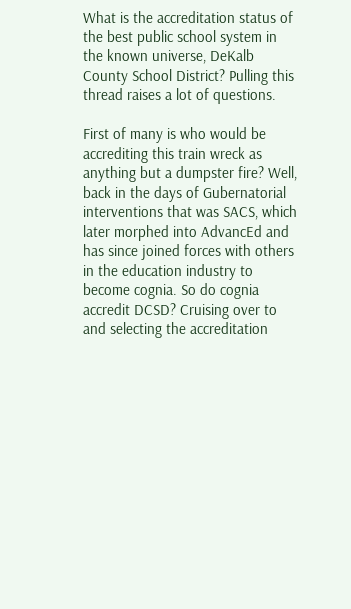What is the accreditation status of the best public school system in the known universe, DeKalb County School District? Pulling this thread raises a lot of questions.

First of many is who would be accrediting this train wreck as anything but a dumpster fire? Well, back in the days of Gubernatorial interventions that was SACS, which later morphed into AdvancEd and has since joined forces with others in the education industry to become cognia. So do cognia accredit DCSD? Cruising over to and selecting the accreditation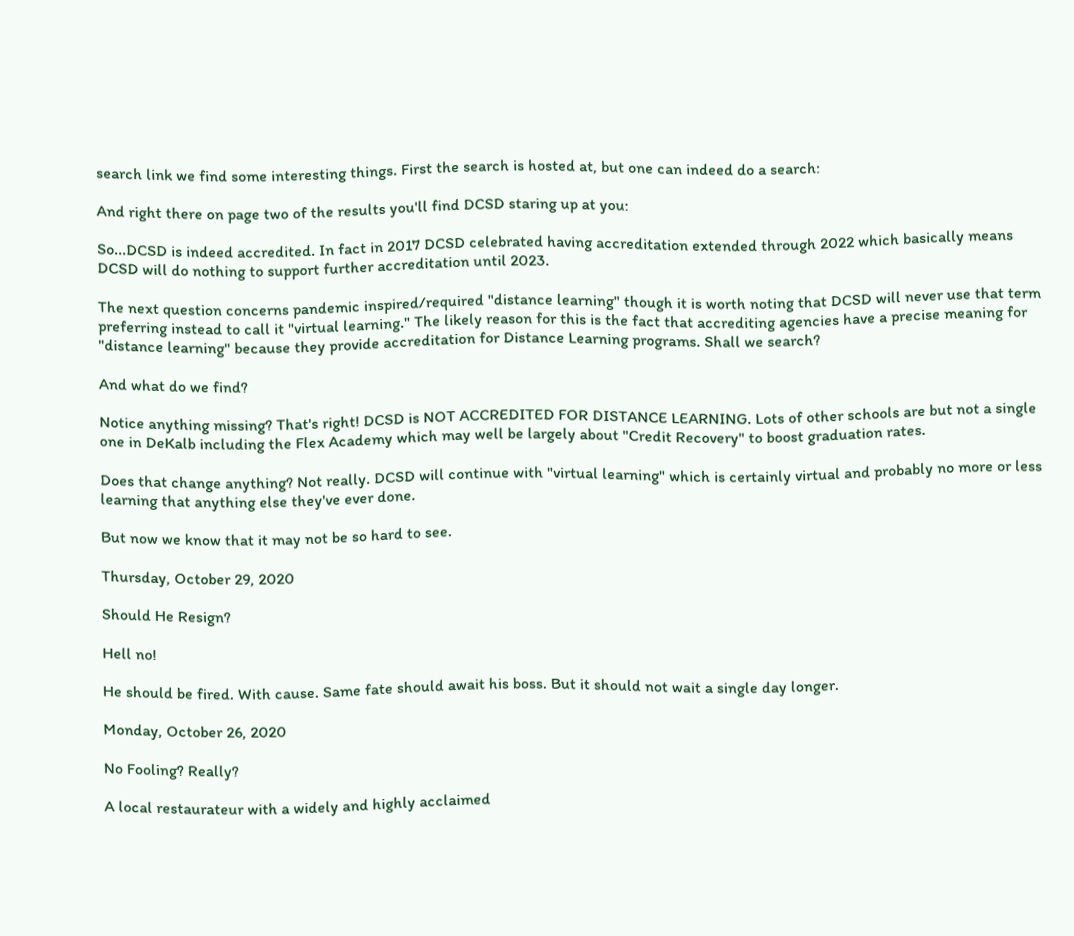search link we find some interesting things. First the search is hosted at, but one can indeed do a search:

And right there on page two of the results you'll find DCSD staring up at you:

So...DCSD is indeed accredited. In fact in 2017 DCSD celebrated having accreditation extended through 2022 which basically means DCSD will do nothing to support further accreditation until 2023.

The next question concerns pandemic inspired/required "distance learning" though it is worth noting that DCSD will never use that term preferring instead to call it "virtual learning." The likely reason for this is the fact that accrediting agencies have a precise meaning for "distance learning" because they provide accreditation for Distance Learning programs. Shall we search?

And what do we find?

Notice anything missing? That's right! DCSD is NOT ACCREDITED FOR DISTANCE LEARNING. Lots of other schools are but not a single one in DeKalb including the Flex Academy which may well be largely about "Credit Recovery" to boost graduation rates.

Does that change anything? Not really. DCSD will continue with "virtual learning" which is certainly virtual and probably no more or less learning that anything else they've ever done.

But now we know that it may not be so hard to see.

Thursday, October 29, 2020

Should He Resign?

Hell no!

He should be fired. With cause. Same fate should await his boss. But it should not wait a single day longer.

Monday, October 26, 2020

No Fooling? Really?

A local restaurateur with a widely and highly acclaimed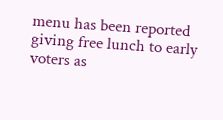menu has been reported giving free lunch to early voters as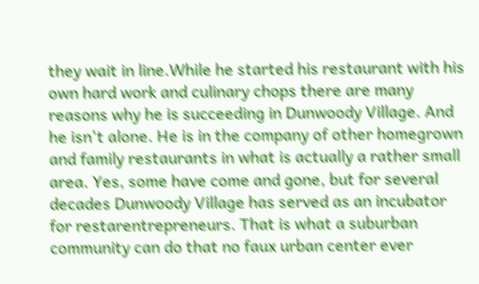they wait in line.While he started his restaurant with his own hard work and culinary chops there are many reasons why he is succeeding in Dunwoody Village. And he isn't alone. He is in the company of other homegrown and family restaurants in what is actually a rather small area. Yes, some have come and gone, but for several decades Dunwoody Village has served as an incubator for restarentrepreneurs. That is what a suburban community can do that no faux urban center ever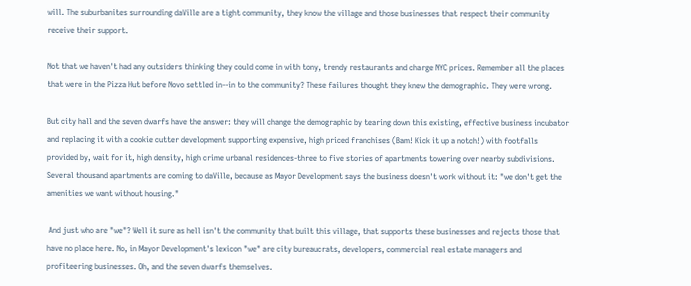will. The suburbanites surrounding daVille are a tight community, they know the village and those businesses that respect their community receive their support.

Not that we haven't had any outsiders thinking they could come in with tony, trendy restaurants and charge NYC prices. Remember all the places that were in the Pizza Hut before Novo settled in--in to the community? These failures thought they knew the demographic. They were wrong.

But city hall and the seven dwarfs have the answer: they will change the demographic by tearing down this existing, effective business incubator and replacing it with a cookie cutter development supporting expensive, high priced franchises (Bam! Kick it up a notch!) with footfalls provided by, wait for it, high density, high crime urbanal residences-three to five stories of apartments towering over nearby subdivisions. Several thousand apartments are coming to daVille, because as Mayor Development says the business doesn't work without it: "we don't get the amenities we want without housing."

 And just who are "we"? Well it sure as hell isn't the community that built this village, that supports these businesses and rejects those that have no place here. No, in Mayor Development's lexicon "we" are city bureaucrats, developers, commercial real estate managers and profiteering businesses. Oh, and the seven dwarfs themselves.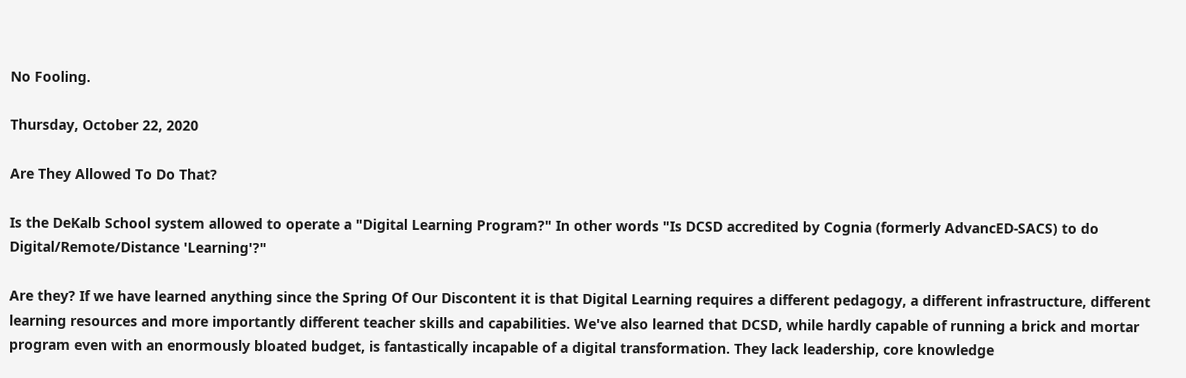No Fooling.

Thursday, October 22, 2020

Are They Allowed To Do That?

Is the DeKalb School system allowed to operate a "Digital Learning Program?" In other words "Is DCSD accredited by Cognia (formerly AdvancED-SACS) to do Digital/Remote/Distance 'Learning'?"

Are they? If we have learned anything since the Spring Of Our Discontent it is that Digital Learning requires a different pedagogy, a different infrastructure, different learning resources and more importantly different teacher skills and capabilities. We've also learned that DCSD, while hardly capable of running a brick and mortar program even with an enormously bloated budget, is fantastically incapable of a digital transformation. They lack leadership, core knowledge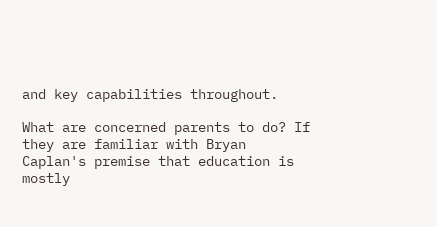and key capabilities throughout.

What are concerned parents to do? If they are familiar with Bryan Caplan's premise that education is mostly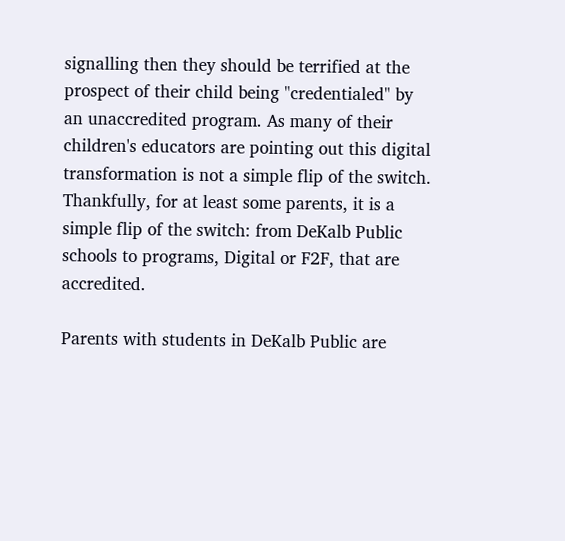signalling then they should be terrified at the prospect of their child being "credentialed" by an unaccredited program. As many of their children's educators are pointing out this digital transformation is not a simple flip of the switch. Thankfully, for at least some parents, it is a simple flip of the switch: from DeKalb Public schools to programs, Digital or F2F, that are accredited.

Parents with students in DeKalb Public are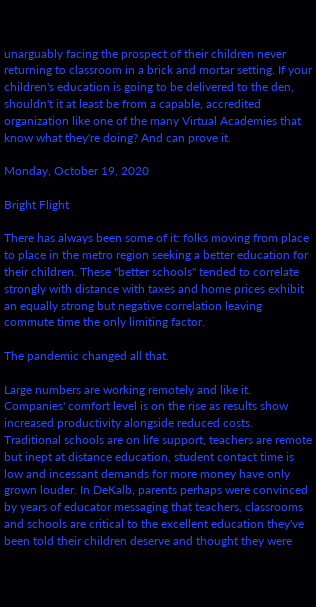unarguably facing the prospect of their children never returning to classroom in a brick and mortar setting. If your children's education is going to be delivered to the den, shouldn't it at least be from a capable, accredited organization like one of the many Virtual Academies that know what they're doing? And can prove it.

Monday, October 19, 2020

Bright Flight

There has always been some of it: folks moving from place to place in the metro region seeking a better education for their children. These "better schools" tended to correlate strongly with distance with taxes and home prices exhibit an equally strong but negative correlation leaving commute time the only limiting factor.

The pandemic changed all that.

Large numbers are working remotely and like it. Companies' comfort level is on the rise as results show increased productivity alongside reduced costs. Traditional schools are on life support, teachers are remote but inept at distance education, student contact time is low and incessant demands for more money have only grown louder. In DeKalb, parents perhaps were convinced by years of educator messaging that teachers, classrooms and schools are critical to the excellent education they've been told their children deserve and thought they were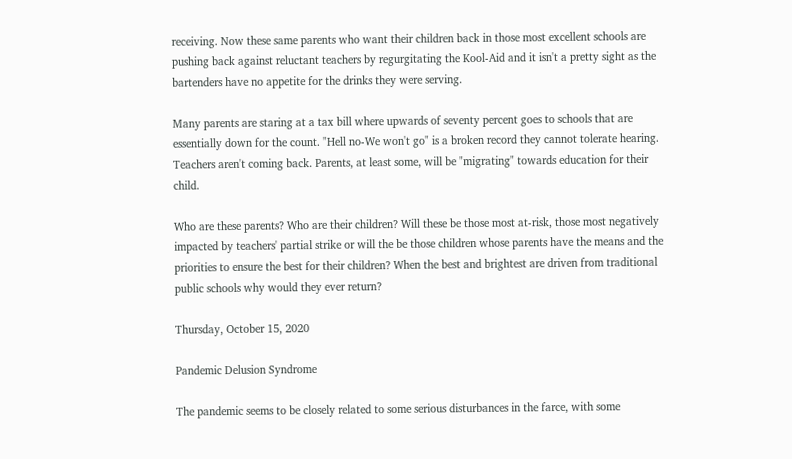receiving. Now these same parents who want their children back in those most excellent schools are pushing back against reluctant teachers by regurgitating the Kool-Aid and it isn't a pretty sight as the bartenders have no appetite for the drinks they were serving.

Many parents are staring at a tax bill where upwards of seventy percent goes to schools that are essentially down for the count. "Hell no-We won't go" is a broken record they cannot tolerate hearing. Teachers aren't coming back. Parents, at least some, will be "migrating" towards education for their child.

Who are these parents? Who are their children? Will these be those most at-risk, those most negatively impacted by teachers' partial strike or will the be those children whose parents have the means and the priorities to ensure the best for their children? When the best and brightest are driven from traditional public schools why would they ever return?

Thursday, October 15, 2020

Pandemic Delusion Syndrome

The pandemic seems to be closely related to some serious disturbances in the farce, with some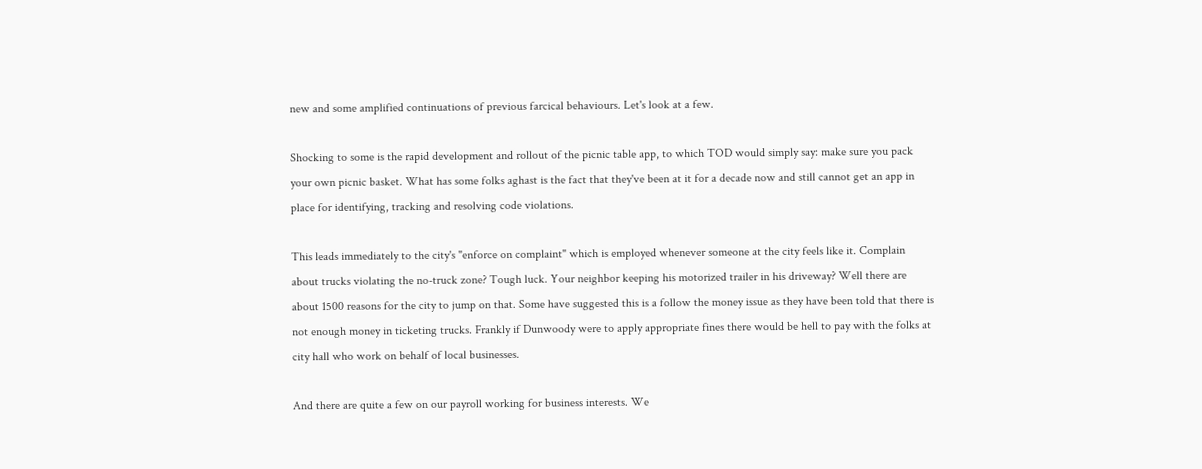new and some amplified continuations of previous farcical behaviours. Let's look at a few.

Shocking to some is the rapid development and rollout of the picnic table app, to which TOD would simply say: make sure you pack your own picnic basket. What has some folks aghast is the fact that they've been at it for a decade now and still cannot get an app in place for identifying, tracking and resolving code violations.

This leads immediately to the city's "enforce on complaint" which is employed whenever someone at the city feels like it. Complain about trucks violating the no-truck zone? Tough luck. Your neighbor keeping his motorized trailer in his driveway? Well there are about 1500 reasons for the city to jump on that. Some have suggested this is a follow the money issue as they have been told that there is not enough money in ticketing trucks. Frankly if Dunwoody were to apply appropriate fines there would be hell to pay with the folks at city hall who work on behalf of local businesses.

And there are quite a few on our payroll working for business interests. We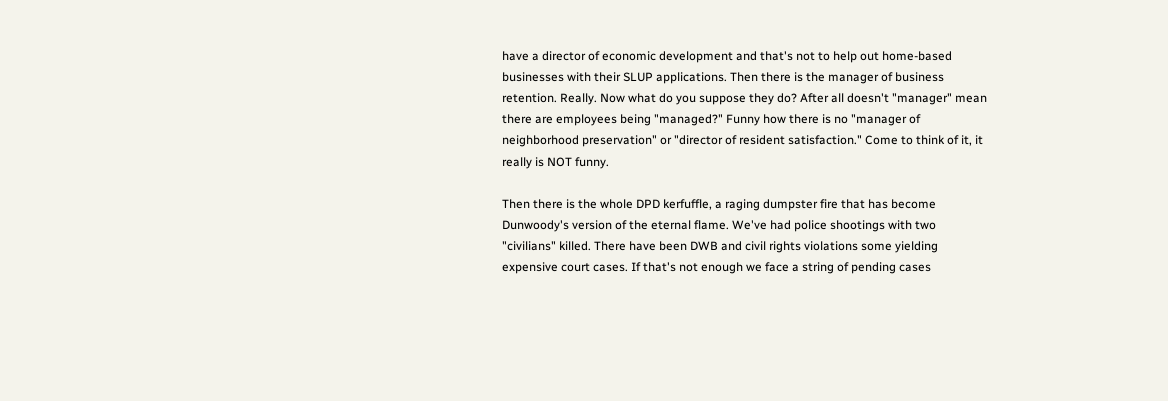have a director of economic development and that's not to help out home-based businesses with their SLUP applications. Then there is the manager of business retention. Really. Now what do you suppose they do? After all doesn't "manager" mean there are employees being "managed?" Funny how there is no "manager of neighborhood preservation" or "director of resident satisfaction." Come to think of it, it really is NOT funny.

Then there is the whole DPD kerfuffle, a raging dumpster fire that has become Dunwoody's version of the eternal flame. We've had police shootings with two "civilians" killed. There have been DWB and civil rights violations some yielding expensive court cases. If that's not enough we face a string of pending cases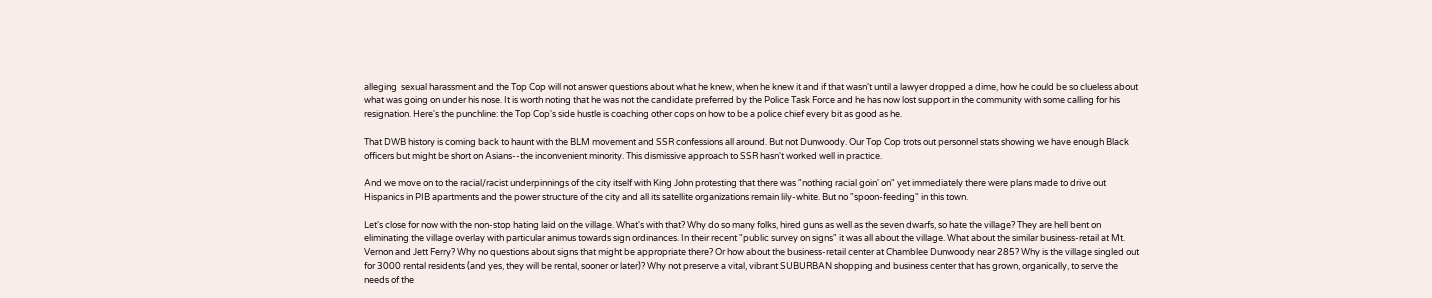alleging  sexual harassment and the Top Cop will not answer questions about what he knew, when he knew it and if that wasn't until a lawyer dropped a dime, how he could be so clueless about what was going on under his nose. It is worth noting that he was not the candidate preferred by the Police Task Force and he has now lost support in the community with some calling for his resignation. Here's the punchline: the Top Cop's side hustle is coaching other cops on how to be a police chief every bit as good as he.

That DWB history is coming back to haunt with the BLM movement and SSR confessions all around. But not Dunwoody. Our Top Cop trots out personnel stats showing we have enough Black officers but might be short on Asians--the inconvenient minority. This dismissive approach to SSR hasn't worked well in practice.

And we move on to the racial/racist underpinnings of the city itself with King John protesting that there was "nothing racial goin' on" yet immediately there were plans made to drive out Hispanics in PIB apartments and the power structure of the city and all its satellite organizations remain lily-white. But no "spoon-feeding" in this town.

Let's close for now with the non-stop hating laid on the village. What's with that? Why do so many folks, hired guns as well as the seven dwarfs, so hate the village? They are hell bent on eliminating the village overlay with particular animus towards sign ordinances. In their recent "public survey on signs" it was all about the village. What about the similar business-retail at Mt. Vernon and Jett Ferry? Why no questions about signs that might be appropriate there? Or how about the business-retail center at Chamblee Dunwoody near 285? Why is the village singled out for 3000 rental residents (and yes, they will be rental, sooner or later)? Why not preserve a vital, vibrant SUBURBAN shopping and business center that has grown, organically, to serve the needs of the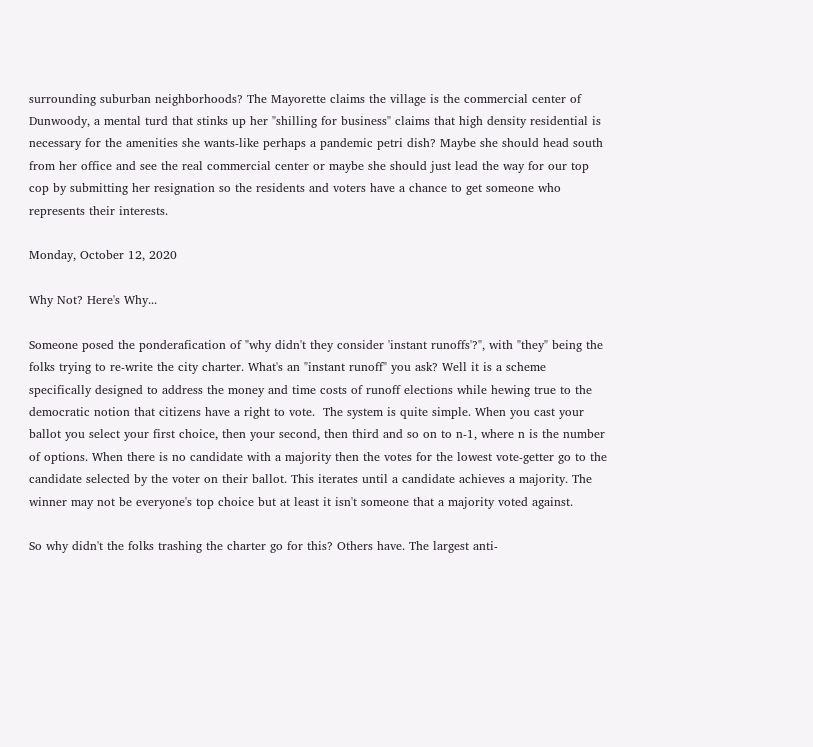surrounding suburban neighborhoods? The Mayorette claims the village is the commercial center of Dunwoody, a mental turd that stinks up her "shilling for business" claims that high density residential is necessary for the amenities she wants-like perhaps a pandemic petri dish? Maybe she should head south from her office and see the real commercial center or maybe she should just lead the way for our top cop by submitting her resignation so the residents and voters have a chance to get someone who represents their interests.

Monday, October 12, 2020

Why Not? Here's Why...

Someone posed the ponderafication of "why didn't they consider 'instant runoffs'?", with "they" being the folks trying to re-write the city charter. What's an "instant runoff" you ask? Well it is a scheme specifically designed to address the money and time costs of runoff elections while hewing true to the democratic notion that citizens have a right to vote.  The system is quite simple. When you cast your ballot you select your first choice, then your second, then third and so on to n-1, where n is the number of options. When there is no candidate with a majority then the votes for the lowest vote-getter go to the candidate selected by the voter on their ballot. This iterates until a candidate achieves a majority. The winner may not be everyone's top choice but at least it isn't someone that a majority voted against.

So why didn't the folks trashing the charter go for this? Others have. The largest anti-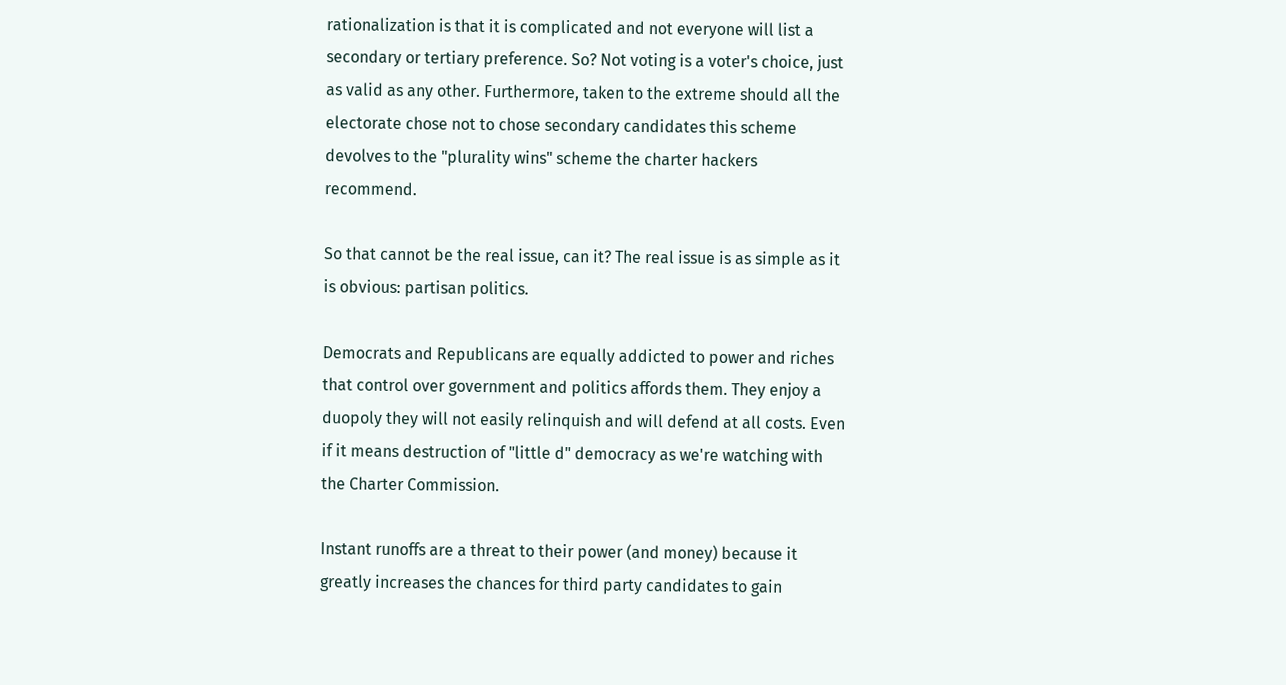rationalization is that it is complicated and not everyone will list a secondary or tertiary preference. So? Not voting is a voter's choice, just as valid as any other. Furthermore, taken to the extreme should all the electorate chose not to chose secondary candidates this scheme devolves to the "plurality wins" scheme the charter hackers recommend.

So that cannot be the real issue, can it? The real issue is as simple as it is obvious: partisan politics.

Democrats and Republicans are equally addicted to power and riches that control over government and politics affords them. They enjoy a duopoly they will not easily relinquish and will defend at all costs. Even if it means destruction of "little d" democracy as we're watching with the Charter Commission.

Instant runoffs are a threat to their power (and money) because it greatly increases the chances for third party candidates to gain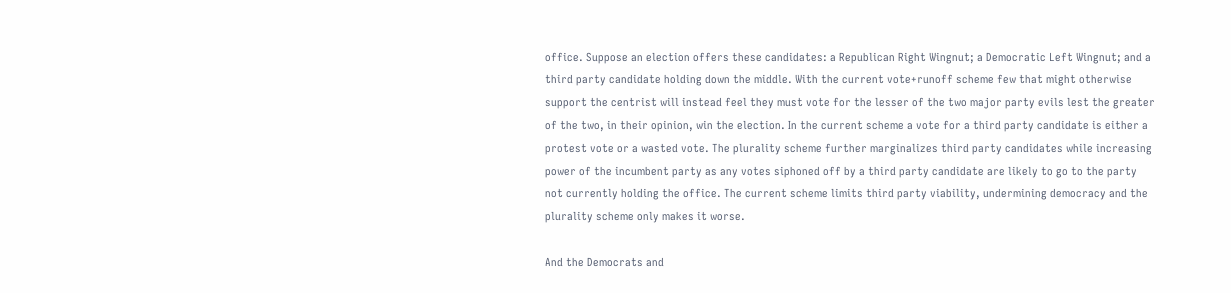office. Suppose an election offers these candidates: a Republican Right Wingnut; a Democratic Left Wingnut; and a third party candidate holding down the middle. With the current vote+runoff scheme few that might otherwise support the centrist will instead feel they must vote for the lesser of the two major party evils lest the greater of the two, in their opinion, win the election. In the current scheme a vote for a third party candidate is either a protest vote or a wasted vote. The plurality scheme further marginalizes third party candidates while increasing power of the incumbent party as any votes siphoned off by a third party candidate are likely to go to the party not currently holding the office. The current scheme limits third party viability, undermining democracy and the plurality scheme only makes it worse.

And the Democrats and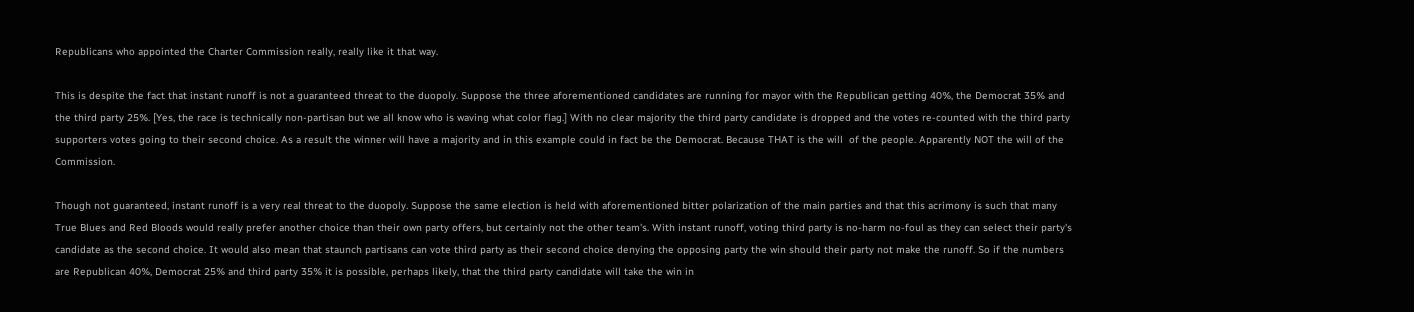Republicans who appointed the Charter Commission really, really like it that way.

This is despite the fact that instant runoff is not a guaranteed threat to the duopoly. Suppose the three aforementioned candidates are running for mayor with the Republican getting 40%, the Democrat 35% and the third party 25%. [Yes, the race is technically non-partisan but we all know who is waving what color flag.] With no clear majority the third party candidate is dropped and the votes re-counted with the third party supporters votes going to their second choice. As a result the winner will have a majority and in this example could in fact be the Democrat. Because THAT is the will  of the people. Apparently NOT the will of the Commission.

Though not guaranteed, instant runoff is a very real threat to the duopoly. Suppose the same election is held with aforementioned bitter polarization of the main parties and that this acrimony is such that many True Blues and Red Bloods would really prefer another choice than their own party offers, but certainly not the other team's. With instant runoff, voting third party is no-harm no-foul as they can select their party's candidate as the second choice. It would also mean that staunch partisans can vote third party as their second choice denying the opposing party the win should their party not make the runoff. So if the numbers are Republican 40%, Democrat 25% and third party 35% it is possible, perhaps likely, that the third party candidate will take the win in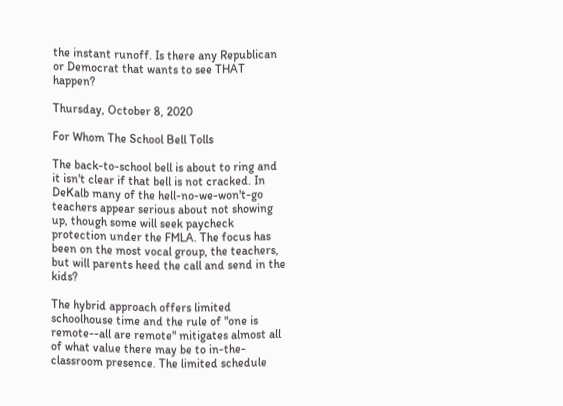the instant runoff. Is there any Republican or Democrat that wants to see THAT happen?

Thursday, October 8, 2020

For Whom The School Bell Tolls

The back-to-school bell is about to ring and it isn't clear if that bell is not cracked. In DeKalb many of the hell-no-we-won't-go teachers appear serious about not showing up, though some will seek paycheck protection under the FMLA. The focus has been on the most vocal group, the teachers, but will parents heed the call and send in the kids?

The hybrid approach offers limited schoolhouse time and the rule of "one is remote--all are remote" mitigates almost all of what value there may be to in-the-classroom presence. The limited schedule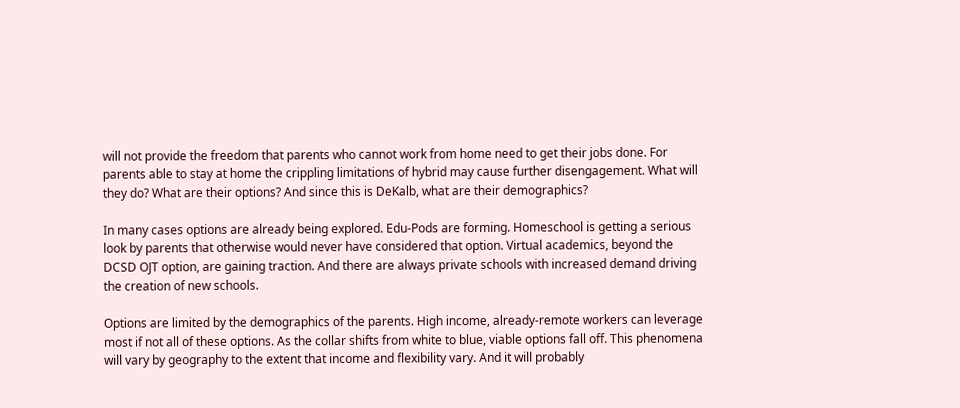will not provide the freedom that parents who cannot work from home need to get their jobs done. For parents able to stay at home the crippling limitations of hybrid may cause further disengagement. What will they do? What are their options? And since this is DeKalb, what are their demographics?

In many cases options are already being explored. Edu-Pods are forming. Homeschool is getting a serious look by parents that otherwise would never have considered that option. Virtual academics, beyond the DCSD OJT option, are gaining traction. And there are always private schools with increased demand driving the creation of new schools.

Options are limited by the demographics of the parents. High income, already-remote workers can leverage most if not all of these options. As the collar shifts from white to blue, viable options fall off. This phenomena will vary by geography to the extent that income and flexibility vary. And it will probably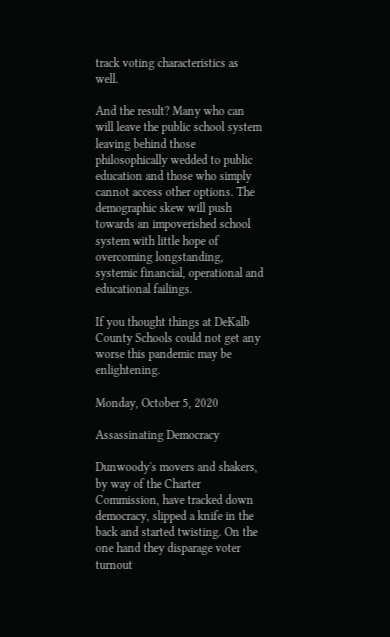track voting characteristics as well.

And the result? Many who can will leave the public school system leaving behind those philosophically wedded to public education and those who simply cannot access other options. The demographic skew will push towards an impoverished school system with little hope of overcoming longstanding, systemic financial, operational and educational failings.

If you thought things at DeKalb County Schools could not get any worse this pandemic may be enlightening.

Monday, October 5, 2020

Assassinating Democracy

Dunwoody's movers and shakers, by way of the Charter Commission, have tracked down democracy, slipped a knife in the back and started twisting. On the one hand they disparage voter turnout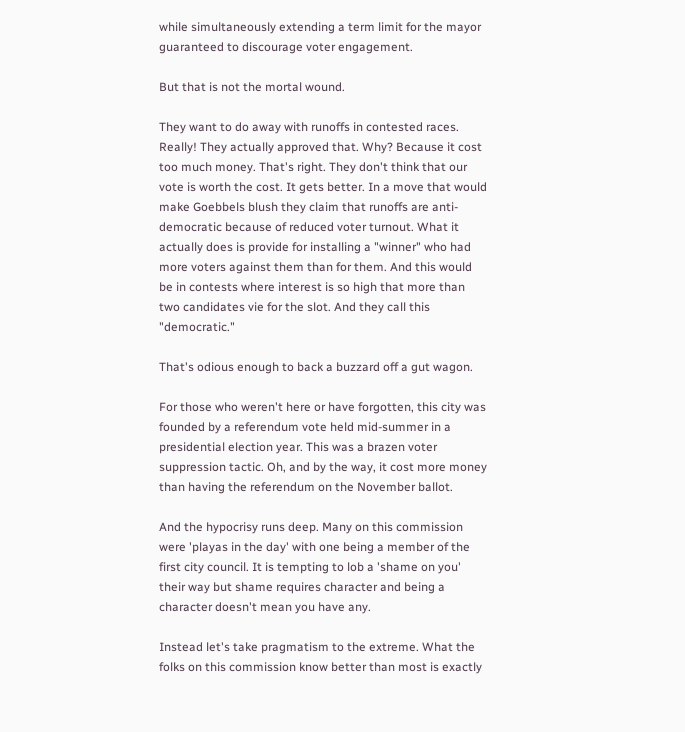while simultaneously extending a term limit for the mayor guaranteed to discourage voter engagement.

But that is not the mortal wound.

They want to do away with runoffs in contested races. Really! They actually approved that. Why? Because it cost too much money. That's right. They don't think that our vote is worth the cost. It gets better. In a move that would make Goebbels blush they claim that runoffs are anti-democratic because of reduced voter turnout. What it actually does is provide for installing a "winner" who had more voters against them than for them. And this would be in contests where interest is so high that more than two candidates vie for the slot. And they call this "democratic."

That's odious enough to back a buzzard off a gut wagon.

For those who weren't here or have forgotten, this city was founded by a referendum vote held mid-summer in a presidential election year. This was a brazen voter suppression tactic. Oh, and by the way, it cost more money than having the referendum on the November ballot.

And the hypocrisy runs deep. Many on this commission were 'playas in the day' with one being a member of the first city council. It is tempting to lob a 'shame on you' their way but shame requires character and being a character doesn't mean you have any.

Instead let's take pragmatism to the extreme. What the folks on this commission know better than most is exactly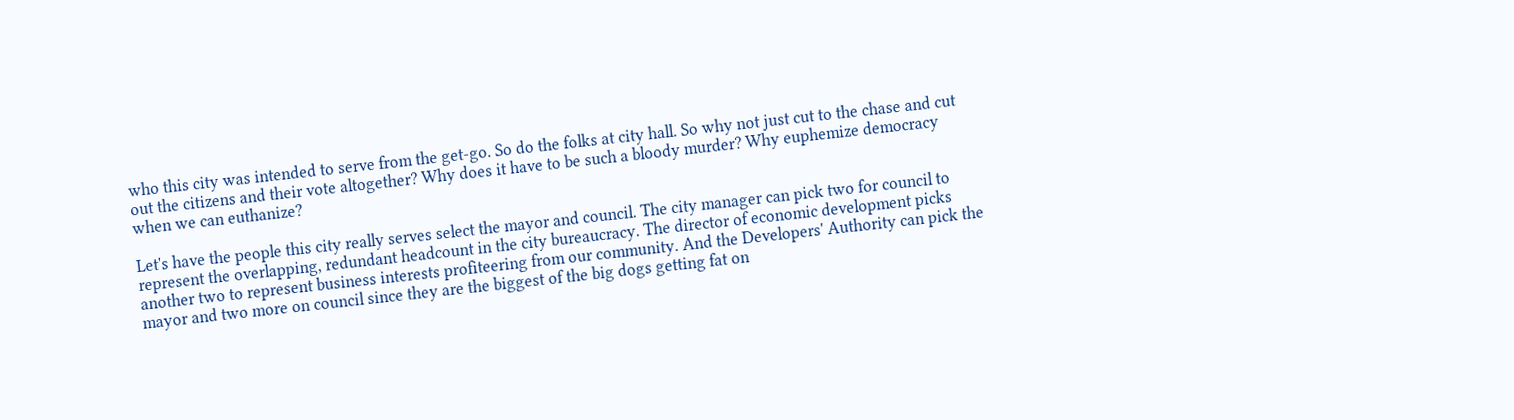who this city was intended to serve from the get-go. So do the folks at city hall. So why not just cut to the chase and cut out the citizens and their vote altogether? Why does it have to be such a bloody murder? Why euphemize democracy when we can euthanize?

Let's have the people this city really serves select the mayor and council. The city manager can pick two for council to represent the overlapping, redundant headcount in the city bureaucracy. The director of economic development picks another two to represent business interests profiteering from our community. And the Developers' Authority can pick the mayor and two more on council since they are the biggest of the big dogs getting fat on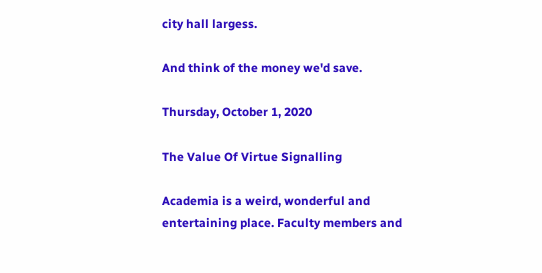city hall largess.

And think of the money we'd save.

Thursday, October 1, 2020

The Value Of Virtue Signalling

Academia is a weird, wonderful and entertaining place. Faculty members and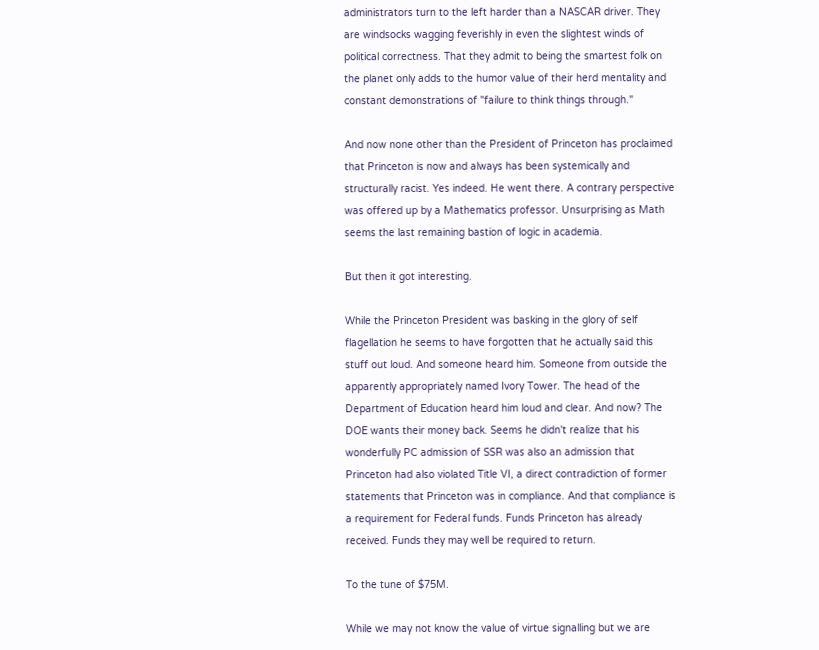administrators turn to the left harder than a NASCAR driver. They are windsocks wagging feverishly in even the slightest winds of political correctness. That they admit to being the smartest folk on the planet only adds to the humor value of their herd mentality and constant demonstrations of "failure to think things through."

And now none other than the President of Princeton has proclaimed that Princeton is now and always has been systemically and structurally racist. Yes indeed. He went there. A contrary perspective was offered up by a Mathematics professor. Unsurprising as Math seems the last remaining bastion of logic in academia.

But then it got interesting.

While the Princeton President was basking in the glory of self flagellation he seems to have forgotten that he actually said this stuff out loud. And someone heard him. Someone from outside the apparently appropriately named Ivory Tower. The head of the Department of Education heard him loud and clear. And now? The DOE wants their money back. Seems he didn't realize that his wonderfully PC admission of SSR was also an admission that Princeton had also violated Title VI, a direct contradiction of former statements that Princeton was in compliance. And that compliance is a requirement for Federal funds. Funds Princeton has already received. Funds they may well be required to return.

To the tune of $75M.

While we may not know the value of virtue signalling but we are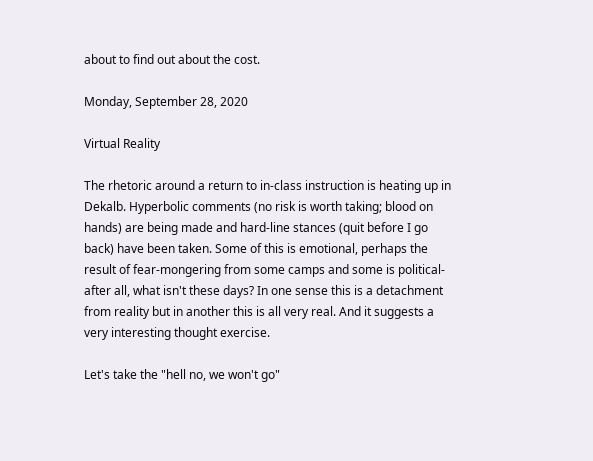about to find out about the cost.

Monday, September 28, 2020

Virtual Reality

The rhetoric around a return to in-class instruction is heating up in Dekalb. Hyperbolic comments (no risk is worth taking; blood on hands) are being made and hard-line stances (quit before I go back) have been taken. Some of this is emotional, perhaps the result of fear-mongering from some camps and some is political-after all, what isn't these days? In one sense this is a detachment from reality but in another this is all very real. And it suggests a very interesting thought exercise.

Let's take the "hell no, we won't go"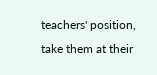teachers' position, take them at their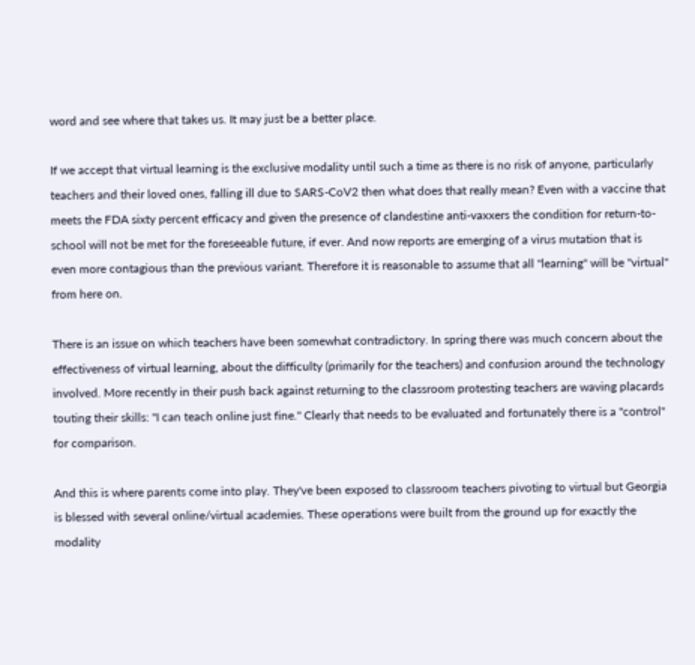word and see where that takes us. It may just be a better place.

If we accept that virtual learning is the exclusive modality until such a time as there is no risk of anyone, particularly teachers and their loved ones, falling ill due to SARS-CoV2 then what does that really mean? Even with a vaccine that meets the FDA sixty percent efficacy and given the presence of clandestine anti-vaxxers the condition for return-to-school will not be met for the foreseeable future, if ever. And now reports are emerging of a virus mutation that is even more contagious than the previous variant. Therefore it is reasonable to assume that all "learning" will be "virtual" from here on.

There is an issue on which teachers have been somewhat contradictory. In spring there was much concern about the effectiveness of virtual learning, about the difficulty (primarily for the teachers) and confusion around the technology involved. More recently in their push back against returning to the classroom protesting teachers are waving placards touting their skills: "I can teach online just fine." Clearly that needs to be evaluated and fortunately there is a "control" for comparison.

And this is where parents come into play. They've been exposed to classroom teachers pivoting to virtual but Georgia is blessed with several online/virtual academies. These operations were built from the ground up for exactly the modality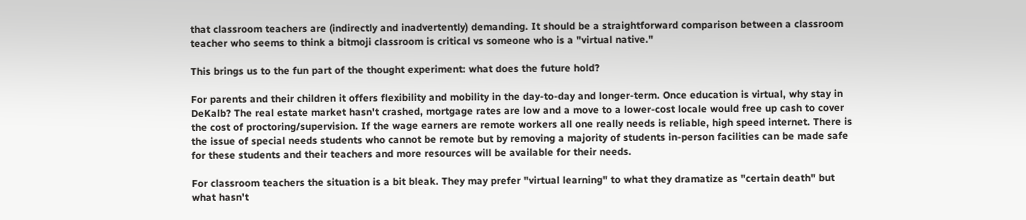that classroom teachers are (indirectly and inadvertently) demanding. It should be a straightforward comparison between a classroom teacher who seems to think a bitmoji classroom is critical vs someone who is a "virtual native."

This brings us to the fun part of the thought experiment: what does the future hold?

For parents and their children it offers flexibility and mobility in the day-to-day and longer-term. Once education is virtual, why stay in DeKalb? The real estate market hasn't crashed, mortgage rates are low and a move to a lower-cost locale would free up cash to cover the cost of proctoring/supervision. If the wage earners are remote workers all one really needs is reliable, high speed internet. There is the issue of special needs students who cannot be remote but by removing a majority of students in-person facilities can be made safe for these students and their teachers and more resources will be available for their needs.

For classroom teachers the situation is a bit bleak. They may prefer "virtual learning" to what they dramatize as "certain death" but what hasn't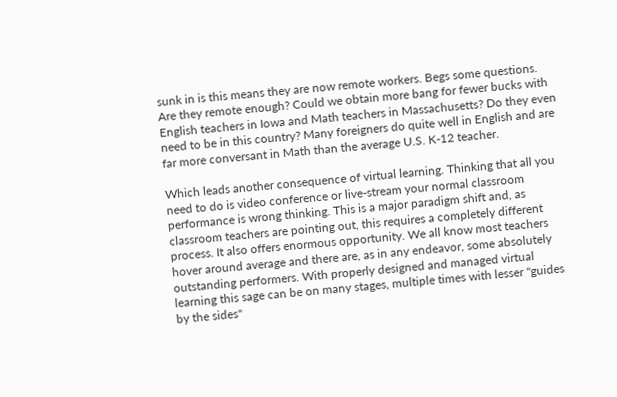sunk in is this means they are now remote workers. Begs some questions. Are they remote enough? Could we obtain more bang for fewer bucks with English teachers in Iowa and Math teachers in Massachusetts? Do they even need to be in this country? Many foreigners do quite well in English and are far more conversant in Math than the average U.S. K-12 teacher.

Which leads another consequence of virtual learning. Thinking that all you need to do is video conference or live-stream your normal classroom performance is wrong thinking. This is a major paradigm shift and, as classroom teachers are pointing out, this requires a completely different process. It also offers enormous opportunity. We all know most teachers hover around average and there are, as in any endeavor, some absolutely outstanding performers. With properly designed and managed virtual learning this sage can be on many stages, multiple times with lesser "guides by the sides"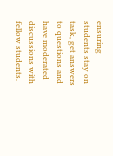ensuring students stay on task, get answers to questions and have moderated discussions with fellow students.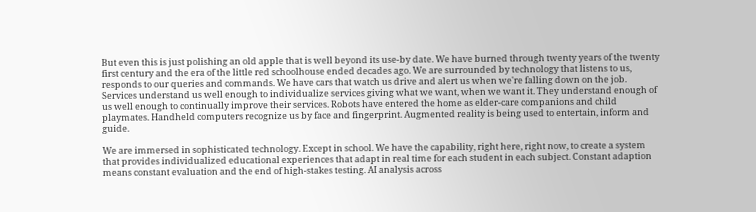But even this is just polishing an old apple that is well beyond its use-by date. We have burned through twenty years of the twenty first century and the era of the little red schoolhouse ended decades ago. We are surrounded by technology that listens to us, responds to our queries and commands. We have cars that watch us drive and alert us when we're falling down on the job. Services understand us well enough to individualize services giving what we want, when we want it. They understand enough of us well enough to continually improve their services. Robots have entered the home as elder-care companions and child playmates. Handheld computers recognize us by face and fingerprint. Augmented reality is being used to entertain, inform and guide.

We are immersed in sophisticated technology. Except in school. We have the capability, right here, right now, to create a system that provides individualized educational experiences that adapt in real time for each student in each subject. Constant adaption means constant evaluation and the end of high-stakes testing. AI analysis across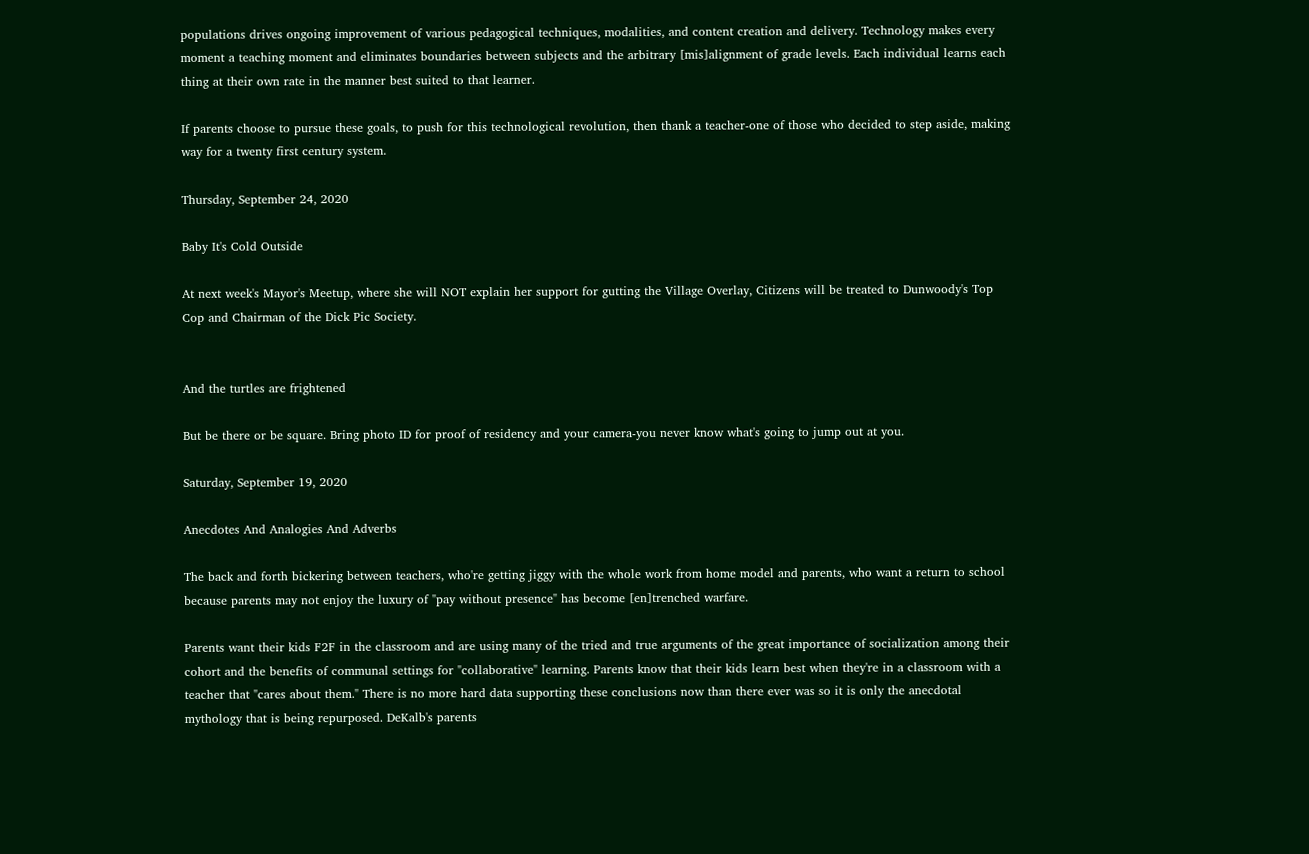populations drives ongoing improvement of various pedagogical techniques, modalities, and content creation and delivery. Technology makes every moment a teaching moment and eliminates boundaries between subjects and the arbitrary [mis]alignment of grade levels. Each individual learns each thing at their own rate in the manner best suited to that learner.

If parents choose to pursue these goals, to push for this technological revolution, then thank a teacher-one of those who decided to step aside, making way for a twenty first century system.

Thursday, September 24, 2020

Baby It's Cold Outside

At next week's Mayor's Meetup, where she will NOT explain her support for gutting the Village Overlay, Citizens will be treated to Dunwoody's Top Cop and Chairman of the Dick Pic Society.


And the turtles are frightened

But be there or be square. Bring photo ID for proof of residency and your camera-you never know what's going to jump out at you.

Saturday, September 19, 2020

Anecdotes And Analogies And Adverbs

The back and forth bickering between teachers, who're getting jiggy with the whole work from home model and parents, who want a return to school because parents may not enjoy the luxury of "pay without presence" has become [en]trenched warfare.

Parents want their kids F2F in the classroom and are using many of the tried and true arguments of the great importance of socialization among their cohort and the benefits of communal settings for "collaborative" learning. Parents know that their kids learn best when they're in a classroom with a teacher that "cares about them." There is no more hard data supporting these conclusions now than there ever was so it is only the anecdotal mythology that is being repurposed. DeKalb's parents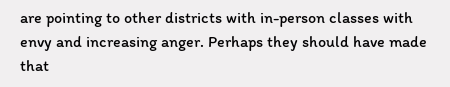are pointing to other districts with in-person classes with envy and increasing anger. Perhaps they should have made that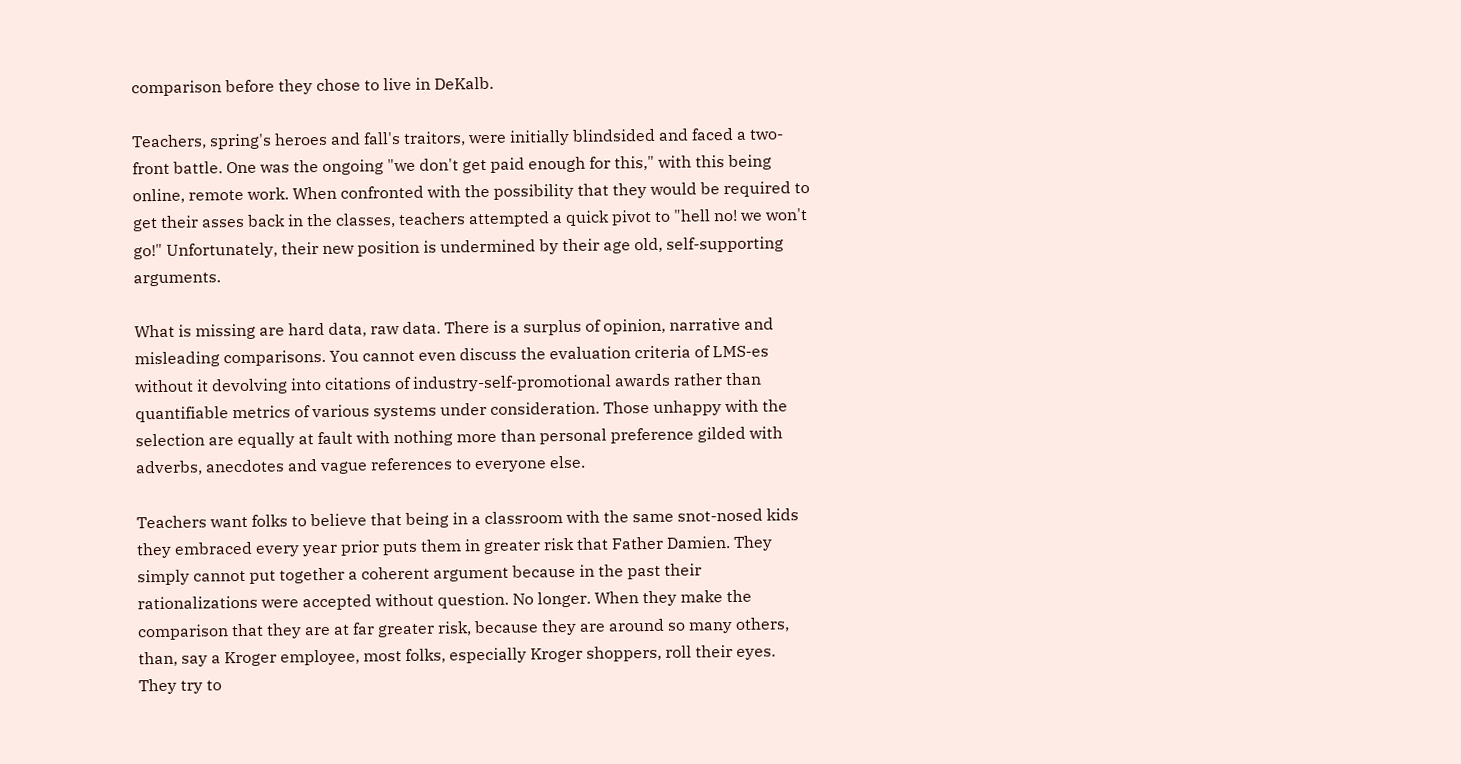comparison before they chose to live in DeKalb.

Teachers, spring's heroes and fall's traitors, were initially blindsided and faced a two-front battle. One was the ongoing "we don't get paid enough for this," with this being online, remote work. When confronted with the possibility that they would be required to get their asses back in the classes, teachers attempted a quick pivot to "hell no! we won't go!" Unfortunately, their new position is undermined by their age old, self-supporting arguments.

What is missing are hard data, raw data. There is a surplus of opinion, narrative and misleading comparisons. You cannot even discuss the evaluation criteria of LMS-es without it devolving into citations of industry-self-promotional awards rather than quantifiable metrics of various systems under consideration. Those unhappy with the selection are equally at fault with nothing more than personal preference gilded with adverbs, anecdotes and vague references to everyone else.

Teachers want folks to believe that being in a classroom with the same snot-nosed kids they embraced every year prior puts them in greater risk that Father Damien. They simply cannot put together a coherent argument because in the past their rationalizations were accepted without question. No longer. When they make the comparison that they are at far greater risk, because they are around so many others, than, say a Kroger employee, most folks, especially Kroger shoppers, roll their eyes. They try to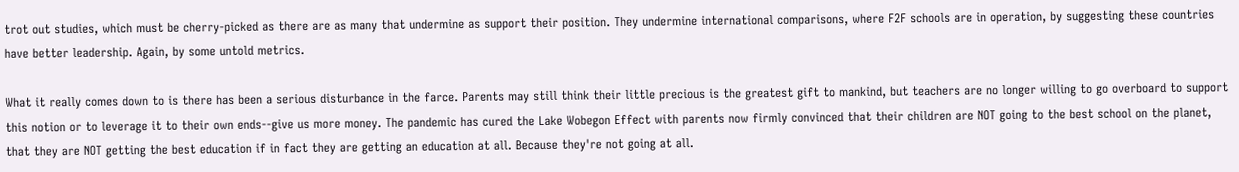trot out studies, which must be cherry-picked as there are as many that undermine as support their position. They undermine international comparisons, where F2F schools are in operation, by suggesting these countries have better leadership. Again, by some untold metrics.

What it really comes down to is there has been a serious disturbance in the farce. Parents may still think their little precious is the greatest gift to mankind, but teachers are no longer willing to go overboard to support this notion or to leverage it to their own ends--give us more money. The pandemic has cured the Lake Wobegon Effect with parents now firmly convinced that their children are NOT going to the best school on the planet, that they are NOT getting the best education if in fact they are getting an education at all. Because they're not going at all.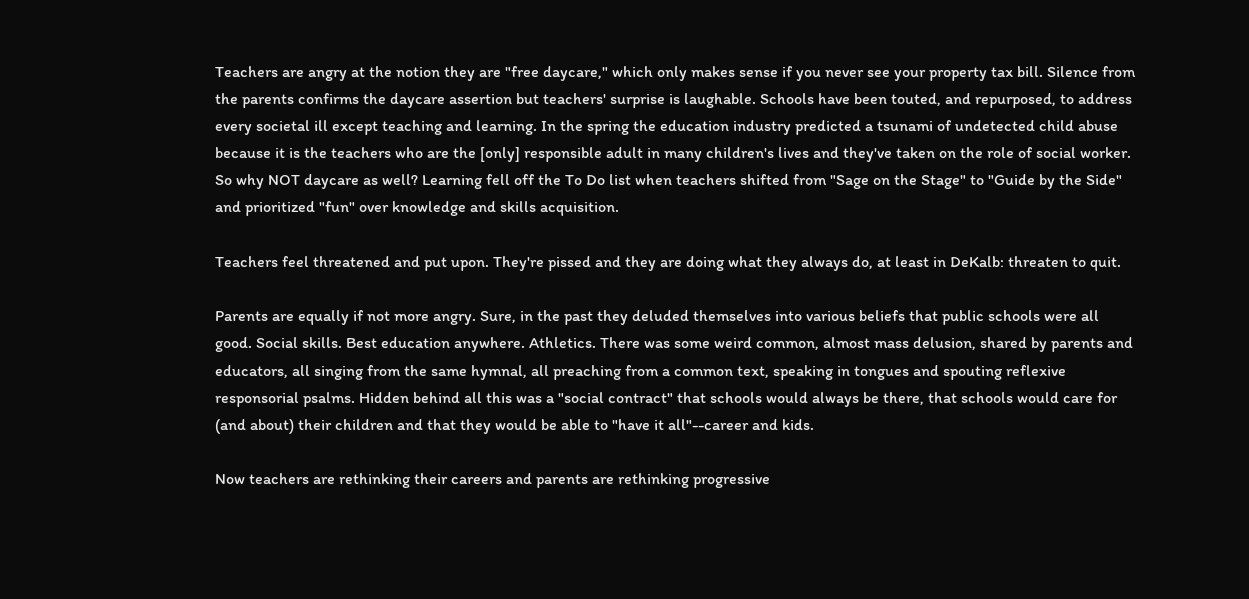Teachers are angry at the notion they are "free daycare," which only makes sense if you never see your property tax bill. Silence from the parents confirms the daycare assertion but teachers' surprise is laughable. Schools have been touted, and repurposed, to address every societal ill except teaching and learning. In the spring the education industry predicted a tsunami of undetected child abuse because it is the teachers who are the [only] responsible adult in many children's lives and they've taken on the role of social worker. So why NOT daycare as well? Learning fell off the To Do list when teachers shifted from "Sage on the Stage" to "Guide by the Side" and prioritized "fun" over knowledge and skills acquisition.

Teachers feel threatened and put upon. They're pissed and they are doing what they always do, at least in DeKalb: threaten to quit.

Parents are equally if not more angry. Sure, in the past they deluded themselves into various beliefs that public schools were all good. Social skills. Best education anywhere. Athletics. There was some weird common, almost mass delusion, shared by parents and educators, all singing from the same hymnal, all preaching from a common text, speaking in tongues and spouting reflexive responsorial psalms. Hidden behind all this was a "social contract" that schools would always be there, that schools would care for (and about) their children and that they would be able to "have it all"--career and kids.

Now teachers are rethinking their careers and parents are rethinking progressive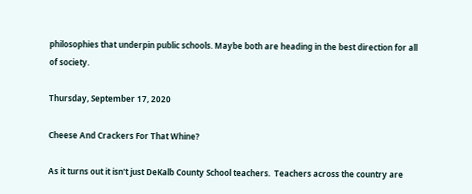philosophies that underpin public schools. Maybe both are heading in the best direction for all of society.

Thursday, September 17, 2020

Cheese And Crackers For That Whine?

As it turns out it isn't just DeKalb County School teachers.  Teachers across the country are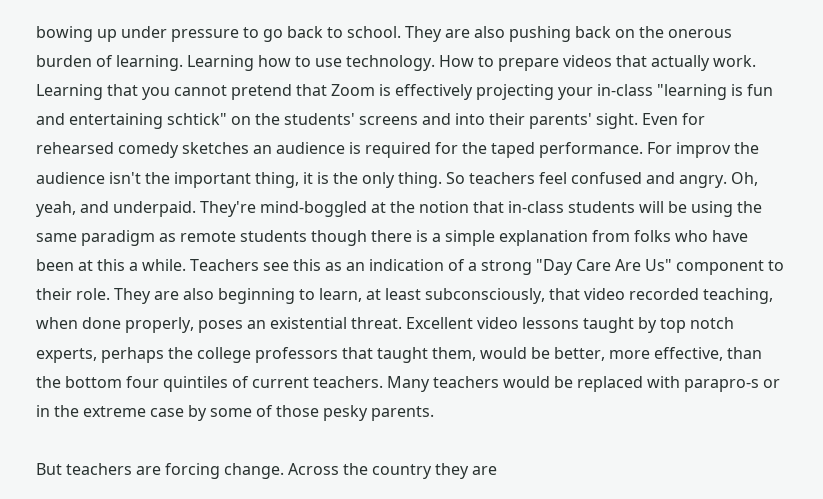bowing up under pressure to go back to school. They are also pushing back on the onerous burden of learning. Learning how to use technology. How to prepare videos that actually work. Learning that you cannot pretend that Zoom is effectively projecting your in-class "learning is fun and entertaining schtick" on the students' screens and into their parents' sight. Even for rehearsed comedy sketches an audience is required for the taped performance. For improv the audience isn't the important thing, it is the only thing. So teachers feel confused and angry. Oh, yeah, and underpaid. They're mind-boggled at the notion that in-class students will be using the same paradigm as remote students though there is a simple explanation from folks who have been at this a while. Teachers see this as an indication of a strong "Day Care Are Us" component to their role. They are also beginning to learn, at least subconsciously, that video recorded teaching, when done properly, poses an existential threat. Excellent video lessons taught by top notch experts, perhaps the college professors that taught them, would be better, more effective, than the bottom four quintiles of current teachers. Many teachers would be replaced with parapro-s or in the extreme case by some of those pesky parents.

But teachers are forcing change. Across the country they are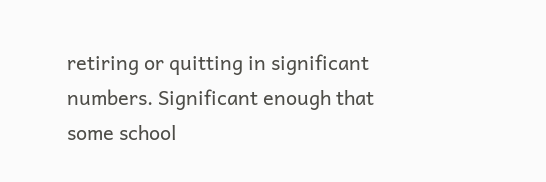retiring or quitting in significant numbers. Significant enough that some school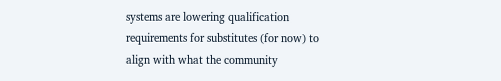systems are lowering qualification requirements for substitutes (for now) to align with what the community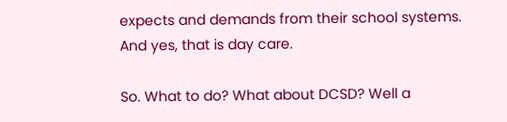expects and demands from their school systems. And yes, that is day care.

So. What to do? What about DCSD? Well a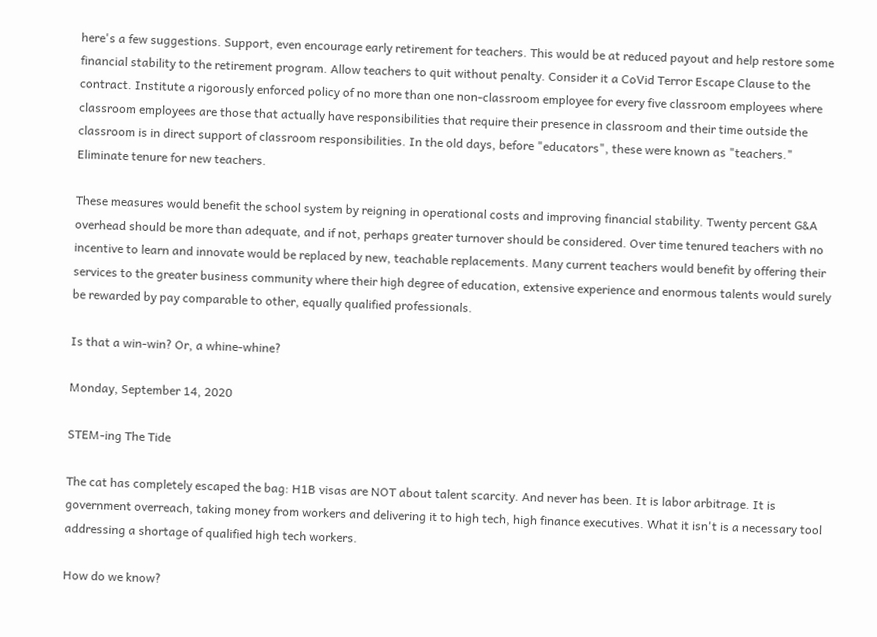here's a few suggestions. Support, even encourage early retirement for teachers. This would be at reduced payout and help restore some financial stability to the retirement program. Allow teachers to quit without penalty. Consider it a CoVid Terror Escape Clause to the contract. Institute a rigorously enforced policy of no more than one non-classroom employee for every five classroom employees where classroom employees are those that actually have responsibilities that require their presence in classroom and their time outside the classroom is in direct support of classroom responsibilities. In the old days, before "educators", these were known as "teachers." Eliminate tenure for new teachers.

These measures would benefit the school system by reigning in operational costs and improving financial stability. Twenty percent G&A overhead should be more than adequate, and if not, perhaps greater turnover should be considered. Over time tenured teachers with no incentive to learn and innovate would be replaced by new, teachable replacements. Many current teachers would benefit by offering their services to the greater business community where their high degree of education, extensive experience and enormous talents would surely be rewarded by pay comparable to other, equally qualified professionals.

Is that a win-win? Or, a whine-whine?

Monday, September 14, 2020

STEM-ing The Tide

The cat has completely escaped the bag: H1B visas are NOT about talent scarcity. And never has been. It is labor arbitrage. It is government overreach, taking money from workers and delivering it to high tech, high finance executives. What it isn't is a necessary tool addressing a shortage of qualified high tech workers.

How do we know?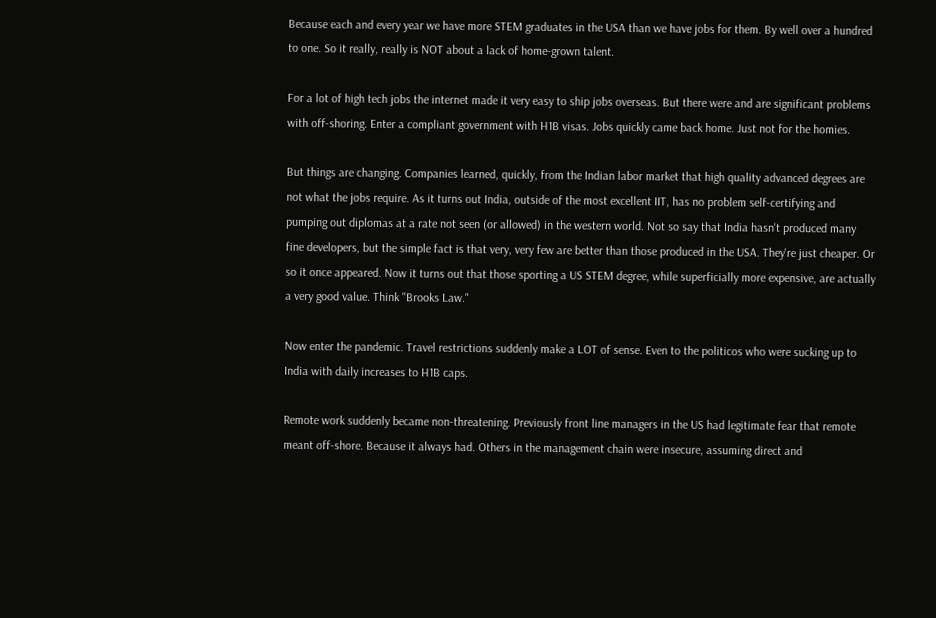Because each and every year we have more STEM graduates in the USA than we have jobs for them. By well over a hundred to one. So it really, really is NOT about a lack of home-grown talent.

For a lot of high tech jobs the internet made it very easy to ship jobs overseas. But there were and are significant problems with off-shoring. Enter a compliant government with H1B visas. Jobs quickly came back home. Just not for the homies.

But things are changing. Companies learned, quickly, from the Indian labor market that high quality advanced degrees are not what the jobs require. As it turns out India, outside of the most excellent IIT, has no problem self-certifying and pumping out diplomas at a rate not seen (or allowed) in the western world. Not so say that India hasn't produced many fine developers, but the simple fact is that very, very few are better than those produced in the USA. They're just cheaper. Or so it once appeared. Now it turns out that those sporting a US STEM degree, while superficially more expensive, are actually a very good value. Think "Brooks Law."

Now enter the pandemic. Travel restrictions suddenly make a LOT of sense. Even to the politicos who were sucking up to India with daily increases to H1B caps.

Remote work suddenly became non-threatening. Previously front line managers in the US had legitimate fear that remote meant off-shore. Because it always had. Others in the management chain were insecure, assuming direct and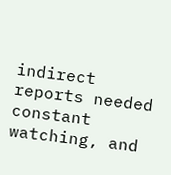indirect reports needed constant watching, and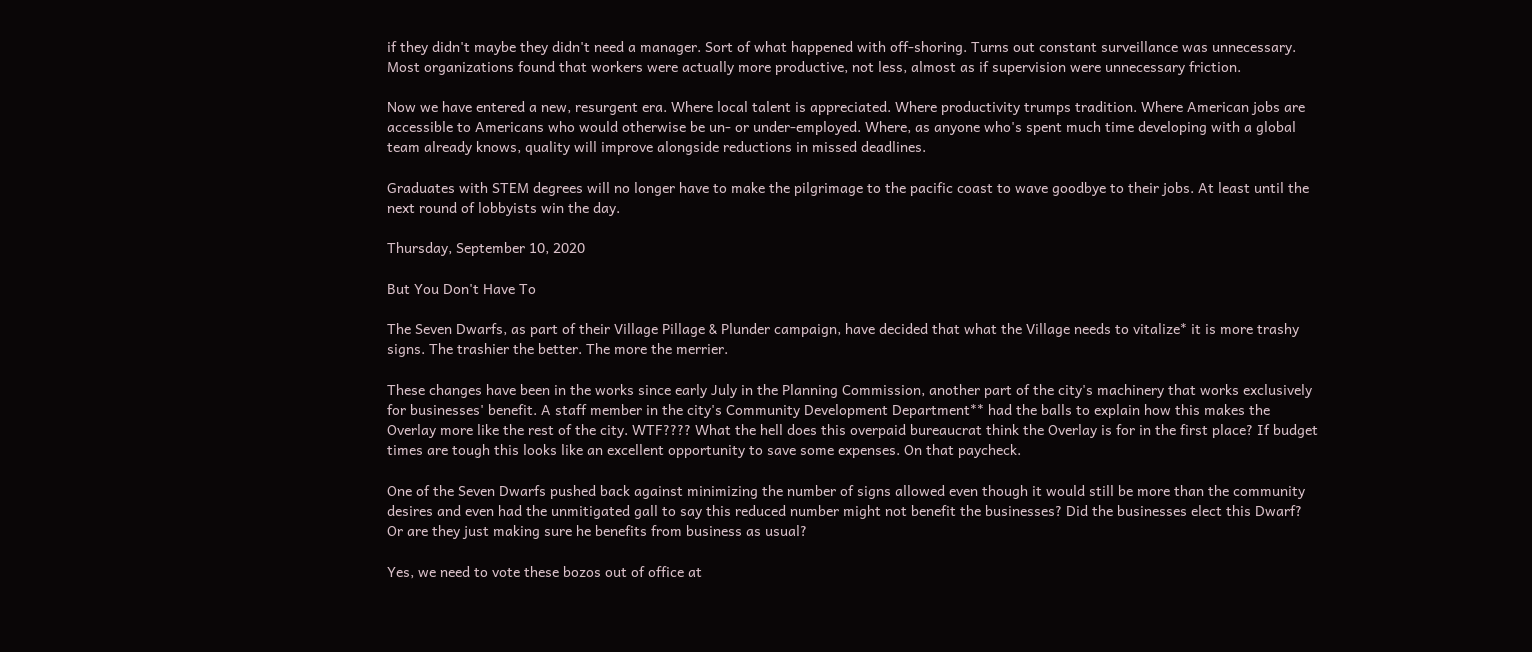if they didn't maybe they didn't need a manager. Sort of what happened with off-shoring. Turns out constant surveillance was unnecessary. Most organizations found that workers were actually more productive, not less, almost as if supervision were unnecessary friction.

Now we have entered a new, resurgent era. Where local talent is appreciated. Where productivity trumps tradition. Where American jobs are accessible to Americans who would otherwise be un- or under-employed. Where, as anyone who's spent much time developing with a global team already knows, quality will improve alongside reductions in missed deadlines.

Graduates with STEM degrees will no longer have to make the pilgrimage to the pacific coast to wave goodbye to their jobs. At least until the next round of lobbyists win the day.

Thursday, September 10, 2020

But You Don't Have To

The Seven Dwarfs, as part of their Village Pillage & Plunder campaign, have decided that what the Village needs to vitalize* it is more trashy signs. The trashier the better. The more the merrier.

These changes have been in the works since early July in the Planning Commission, another part of the city's machinery that works exclusively for businesses' benefit. A staff member in the city's Community Development Department** had the balls to explain how this makes the Overlay more like the rest of the city. WTF???? What the hell does this overpaid bureaucrat think the Overlay is for in the first place? If budget times are tough this looks like an excellent opportunity to save some expenses. On that paycheck.

One of the Seven Dwarfs pushed back against minimizing the number of signs allowed even though it would still be more than the community desires and even had the unmitigated gall to say this reduced number might not benefit the businesses? Did the businesses elect this Dwarf? Or are they just making sure he benefits from business as usual?

Yes, we need to vote these bozos out of office at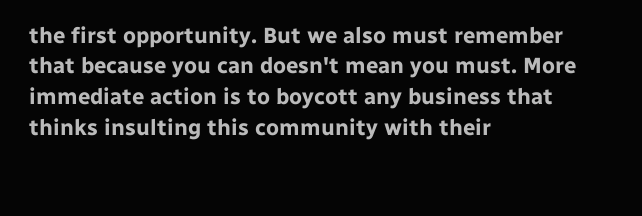the first opportunity. But we also must remember that because you can doesn't mean you must. More immediate action is to boycott any business that thinks insulting this community with their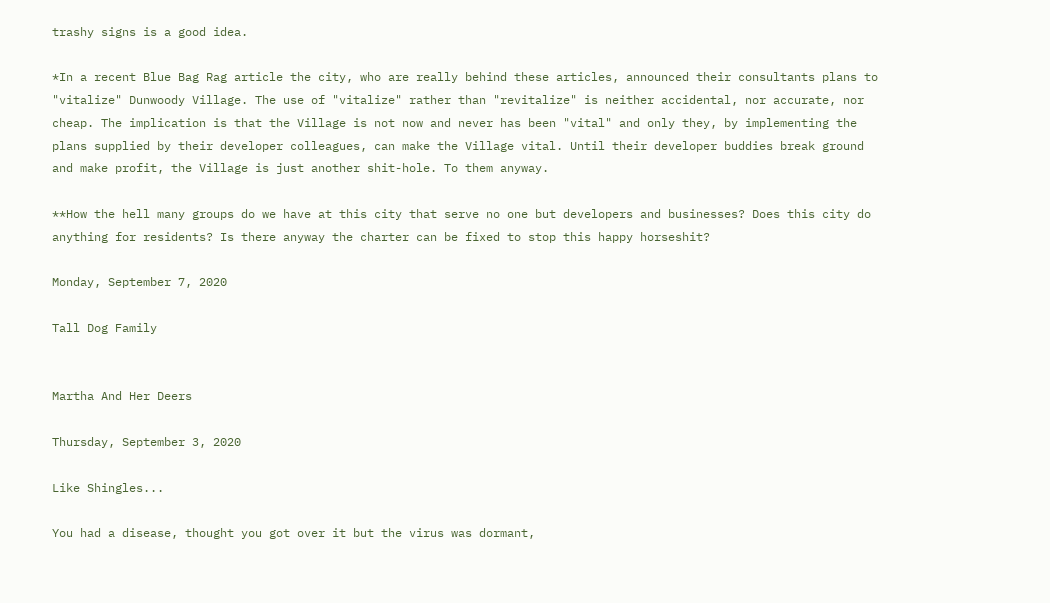trashy signs is a good idea.

*In a recent Blue Bag Rag article the city, who are really behind these articles, announced their consultants plans to "vitalize" Dunwoody Village. The use of "vitalize" rather than "revitalize" is neither accidental, nor accurate, nor cheap. The implication is that the Village is not now and never has been "vital" and only they, by implementing the plans supplied by their developer colleagues, can make the Village vital. Until their developer buddies break ground and make profit, the Village is just another shit-hole. To them anyway.

**How the hell many groups do we have at this city that serve no one but developers and businesses? Does this city do anything for residents? Is there anyway the charter can be fixed to stop this happy horseshit?

Monday, September 7, 2020

Tall Dog Family


Martha And Her Deers

Thursday, September 3, 2020

Like Shingles...

You had a disease, thought you got over it but the virus was dormant,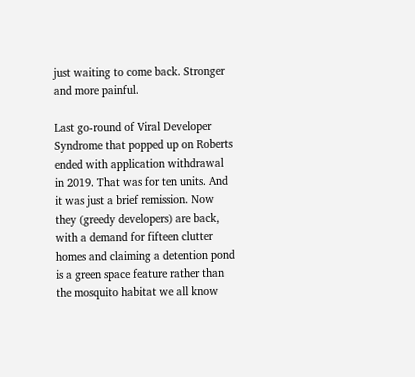just waiting to come back. Stronger and more painful.

Last go-round of Viral Developer Syndrome that popped up on Roberts ended with application withdrawal in 2019. That was for ten units. And it was just a brief remission. Now they (greedy developers) are back, with a demand for fifteen clutter homes and claiming a detention pond is a green space feature rather than the mosquito habitat we all know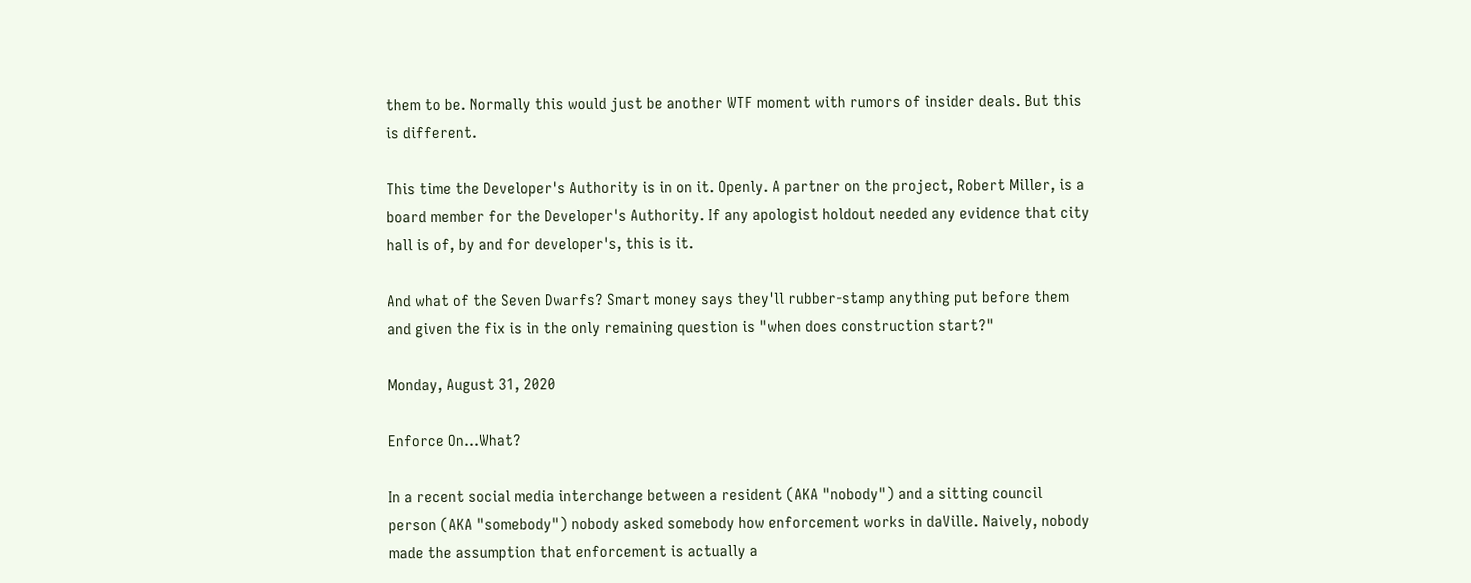them to be. Normally this would just be another WTF moment with rumors of insider deals. But this is different.

This time the Developer's Authority is in on it. Openly. A partner on the project, Robert Miller, is a board member for the Developer's Authority. If any apologist holdout needed any evidence that city hall is of, by and for developer's, this is it.

And what of the Seven Dwarfs? Smart money says they'll rubber-stamp anything put before them and given the fix is in the only remaining question is "when does construction start?"

Monday, August 31, 2020

Enforce On...What?

In a recent social media interchange between a resident (AKA "nobody") and a sitting council person (AKA "somebody") nobody asked somebody how enforcement works in daVille. Naively, nobody made the assumption that enforcement is actually a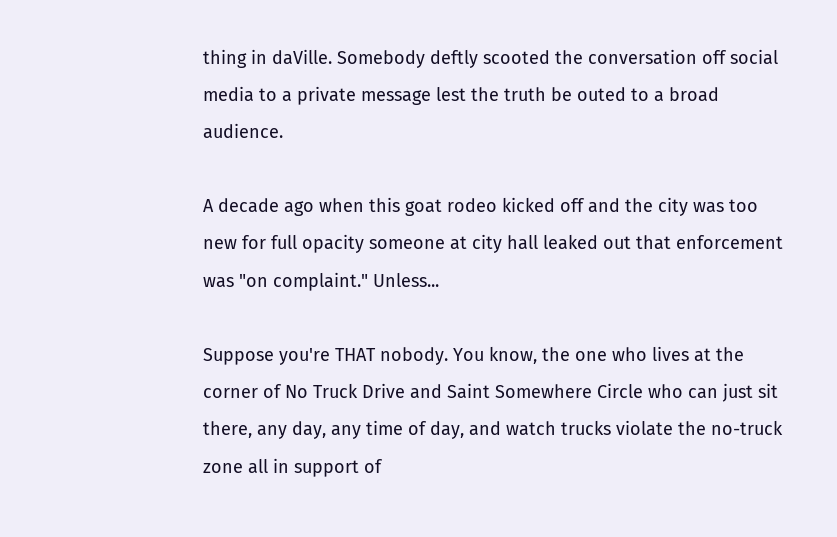thing in daVille. Somebody deftly scooted the conversation off social media to a private message lest the truth be outed to a broad audience.

A decade ago when this goat rodeo kicked off and the city was too new for full opacity someone at city hall leaked out that enforcement was "on complaint." Unless...

Suppose you're THAT nobody. You know, the one who lives at the corner of No Truck Drive and Saint Somewhere Circle who can just sit there, any day, any time of day, and watch trucks violate the no-truck zone all in support of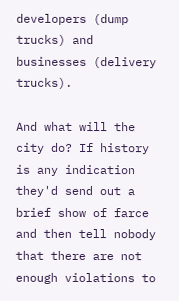developers (dump trucks) and businesses (delivery trucks).

And what will the city do? If history is any indication they'd send out a brief show of farce and then tell nobody that there are not enough violations to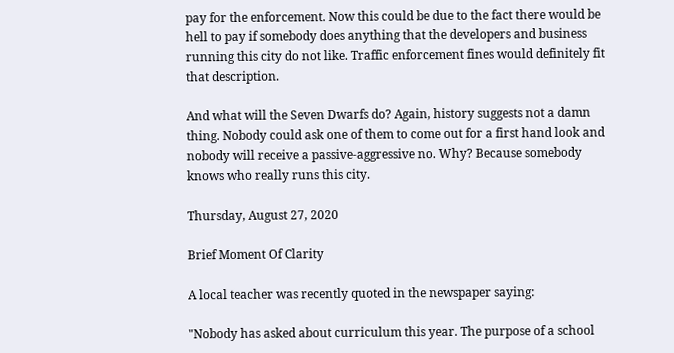pay for the enforcement. Now this could be due to the fact there would be hell to pay if somebody does anything that the developers and business running this city do not like. Traffic enforcement fines would definitely fit that description.

And what will the Seven Dwarfs do? Again, history suggests not a damn thing. Nobody could ask one of them to come out for a first hand look and nobody will receive a passive-aggressive no. Why? Because somebody knows who really runs this city.

Thursday, August 27, 2020

Brief Moment Of Clarity

A local teacher was recently quoted in the newspaper saying:

"Nobody has asked about curriculum this year. The purpose of a school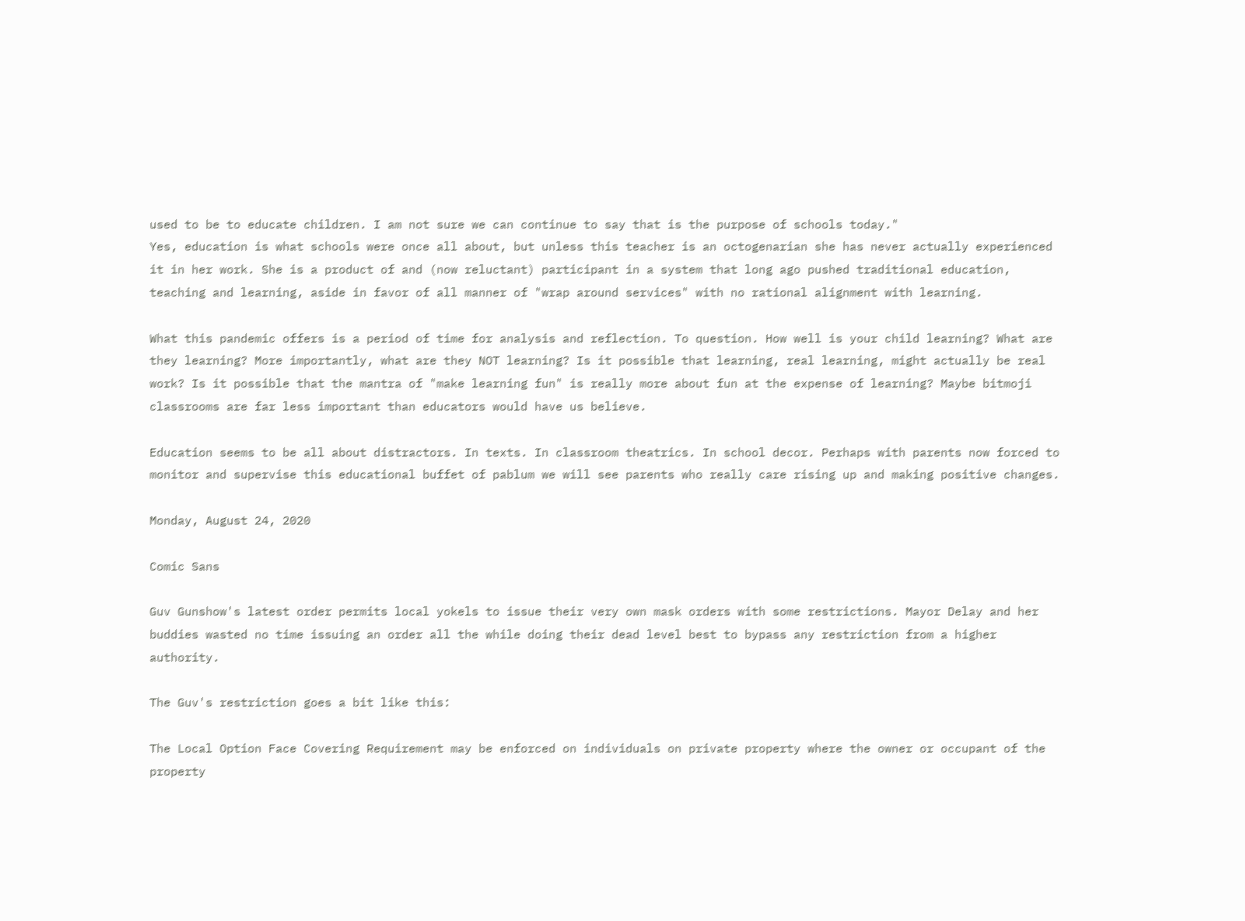used to be to educate children. I am not sure we can continue to say that is the purpose of schools today."
Yes, education is what schools were once all about, but unless this teacher is an octogenarian she has never actually experienced it in her work. She is a product of and (now reluctant) participant in a system that long ago pushed traditional education, teaching and learning, aside in favor of all manner of "wrap around services" with no rational alignment with learning.

What this pandemic offers is a period of time for analysis and reflection. To question. How well is your child learning? What are they learning? More importantly, what are they NOT learning? Is it possible that learning, real learning, might actually be real work? Is it possible that the mantra of "make learning fun" is really more about fun at the expense of learning? Maybe bitmoji classrooms are far less important than educators would have us believe.

Education seems to be all about distractors. In texts. In classroom theatrics. In school decor. Perhaps with parents now forced to monitor and supervise this educational buffet of pablum we will see parents who really care rising up and making positive changes.

Monday, August 24, 2020

Comic Sans

Guv Gunshow's latest order permits local yokels to issue their very own mask orders with some restrictions. Mayor Delay and her buddies wasted no time issuing an order all the while doing their dead level best to bypass any restriction from a higher authority.

The Guv's restriction goes a bit like this:

The Local Option Face Covering Requirement may be enforced on individuals on private property where the owner or occupant of the property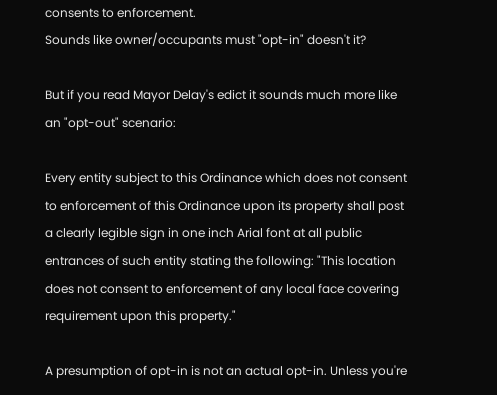consents to enforcement.
Sounds like owner/occupants must "opt-in" doesn't it?

But if you read Mayor Delay's edict it sounds much more like an "opt-out" scenario:

Every entity subject to this Ordinance which does not consent to enforcement of this Ordinance upon its property shall post a clearly legible sign in one inch Arial font at all public entrances of such entity stating the following: "This location does not consent to enforcement of any local face covering requirement upon this property."

A presumption of opt-in is not an actual opt-in. Unless you're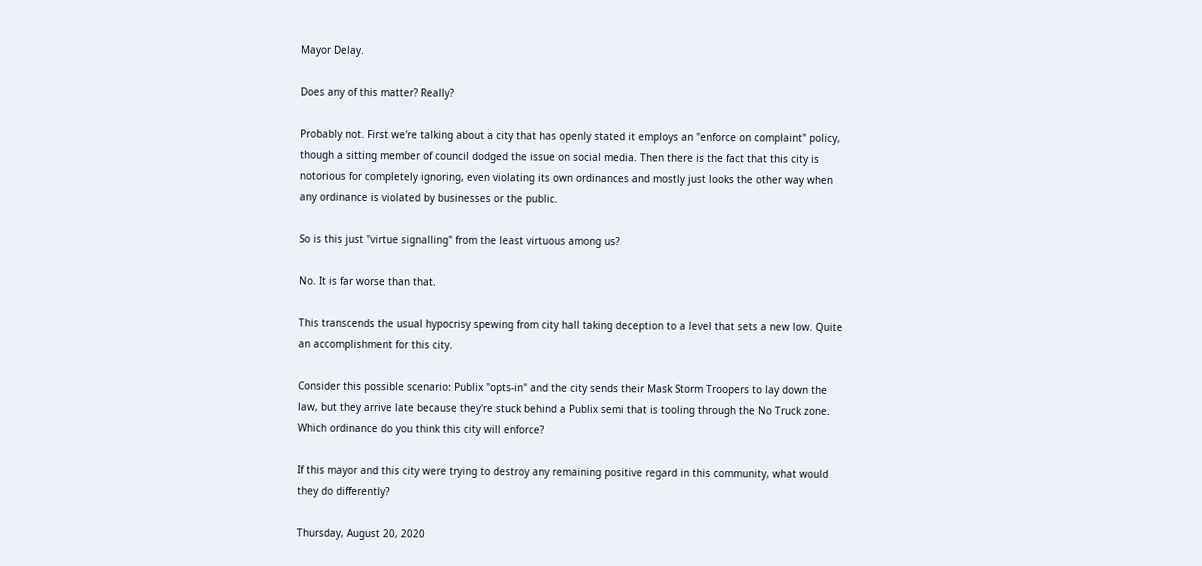Mayor Delay.

Does any of this matter? Really?

Probably not. First we're talking about a city that has openly stated it employs an "enforce on complaint" policy, though a sitting member of council dodged the issue on social media. Then there is the fact that this city is notorious for completely ignoring, even violating its own ordinances and mostly just looks the other way when any ordinance is violated by businesses or the public.

So is this just "virtue signalling" from the least virtuous among us?

No. It is far worse than that.

This transcends the usual hypocrisy spewing from city hall taking deception to a level that sets a new low. Quite an accomplishment for this city.

Consider this possible scenario: Publix "opts-in" and the city sends their Mask Storm Troopers to lay down the law, but they arrive late because they're stuck behind a Publix semi that is tooling through the No Truck zone. Which ordinance do you think this city will enforce?

If this mayor and this city were trying to destroy any remaining positive regard in this community, what would they do differently?

Thursday, August 20, 2020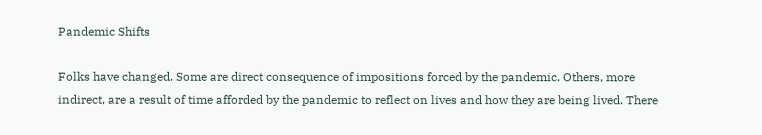Pandemic Shifts

Folks have changed. Some are direct consequence of impositions forced by the pandemic. Others, more indirect, are a result of time afforded by the pandemic to reflect on lives and how they are being lived. There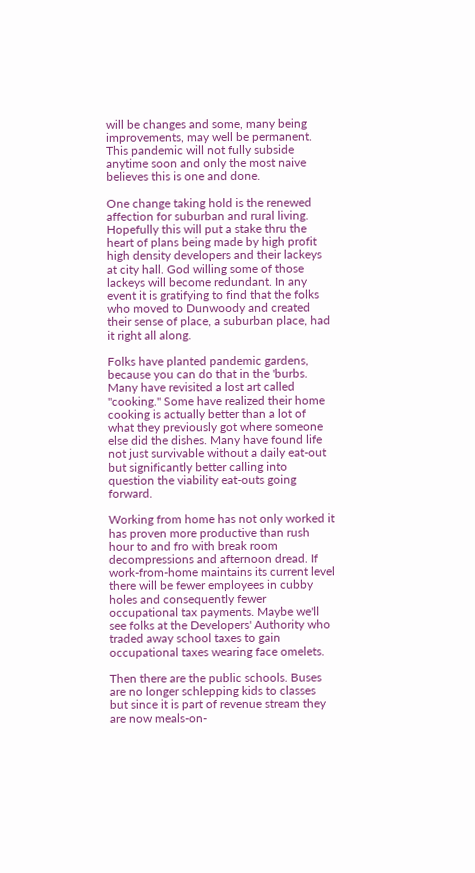will be changes and some, many being improvements, may well be permanent. This pandemic will not fully subside anytime soon and only the most naive believes this is one and done.

One change taking hold is the renewed affection for suburban and rural living. Hopefully this will put a stake thru the heart of plans being made by high profit high density developers and their lackeys at city hall. God willing some of those lackeys will become redundant. In any event it is gratifying to find that the folks who moved to Dunwoody and created their sense of place, a suburban place, had it right all along.

Folks have planted pandemic gardens, because you can do that in the 'burbs. Many have revisited a lost art called "cooking." Some have realized their home cooking is actually better than a lot of what they previously got where someone else did the dishes. Many have found life not just survivable without a daily eat-out but significantly better calling into question the viability eat-outs going forward.

Working from home has not only worked it has proven more productive than rush hour to and fro with break room decompressions and afternoon dread. If work-from-home maintains its current level there will be fewer employees in cubby holes and consequently fewer occupational tax payments. Maybe we'll see folks at the Developers' Authority who traded away school taxes to gain occupational taxes wearing face omelets.

Then there are the public schools. Buses are no longer schlepping kids to classes but since it is part of revenue stream they are now meals-on-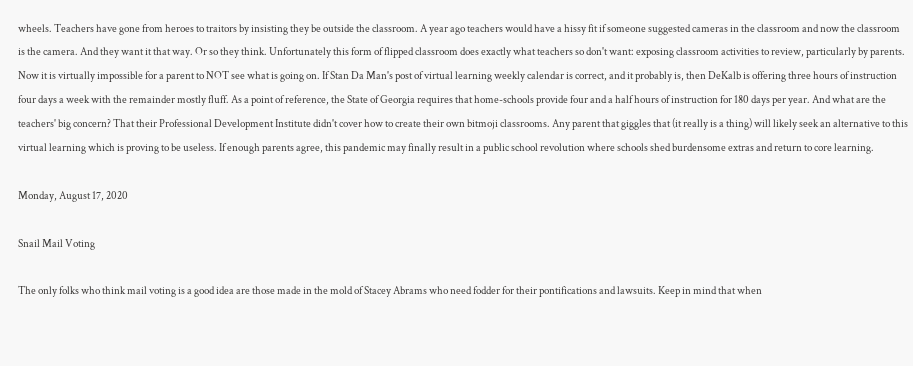wheels. Teachers have gone from heroes to traitors by insisting they be outside the classroom. A year ago teachers would have a hissy fit if someone suggested cameras in the classroom and now the classroom is the camera. And they want it that way. Or so they think. Unfortunately this form of flipped classroom does exactly what teachers so don't want: exposing classroom activities to review, particularly by parents. Now it is virtually impossible for a parent to NOT see what is going on. If Stan Da Man's post of virtual learning weekly calendar is correct, and it probably is, then DeKalb is offering three hours of instruction four days a week with the remainder mostly fluff. As a point of reference, the State of Georgia requires that home-schools provide four and a half hours of instruction for 180 days per year. And what are the teachers' big concern? That their Professional Development Institute didn't cover how to create their own bitmoji classrooms. Any parent that giggles that (it really is a thing) will likely seek an alternative to this virtual learning which is proving to be useless. If enough parents agree, this pandemic may finally result in a public school revolution where schools shed burdensome extras and return to core learning.

Monday, August 17, 2020

Snail Mail Voting

The only folks who think mail voting is a good idea are those made in the mold of Stacey Abrams who need fodder for their pontifications and lawsuits. Keep in mind that when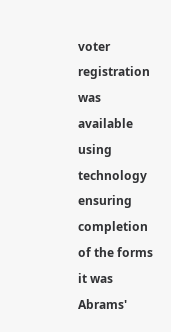voter registration was available using technology ensuring completion of the forms it was Abrams'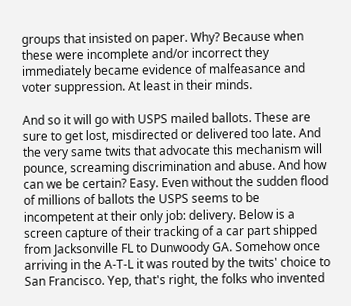groups that insisted on paper. Why? Because when these were incomplete and/or incorrect they immediately became evidence of malfeasance and voter suppression. At least in their minds.

And so it will go with USPS mailed ballots. These are sure to get lost, misdirected or delivered too late. And the very same twits that advocate this mechanism will pounce, screaming discrimination and abuse. And how can we be certain? Easy. Even without the sudden flood of millions of ballots the USPS seems to be incompetent at their only job: delivery. Below is a screen capture of their tracking of a car part shipped from Jacksonville FL to Dunwoody GA. Somehow once arriving in the A-T-L it was routed by the twits' choice to San Francisco. Yep, that's right, the folks who invented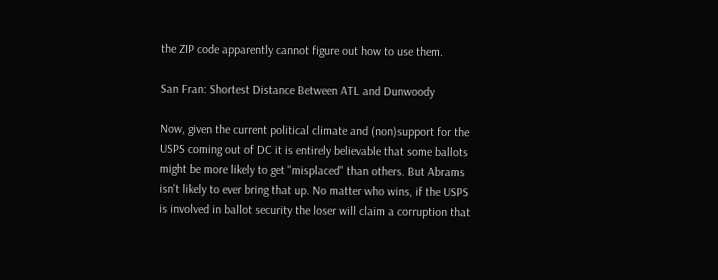the ZIP code apparently cannot figure out how to use them.

San Fran: Shortest Distance Between ATL and Dunwoody

Now, given the current political climate and (non)support for the USPS coming out of DC it is entirely believable that some ballots might be more likely to get "misplaced" than others. But Abrams isn't likely to ever bring that up. No matter who wins, if the USPS is involved in ballot security the loser will claim a corruption that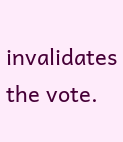invalidates the vote.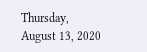Thursday, August 13, 2020